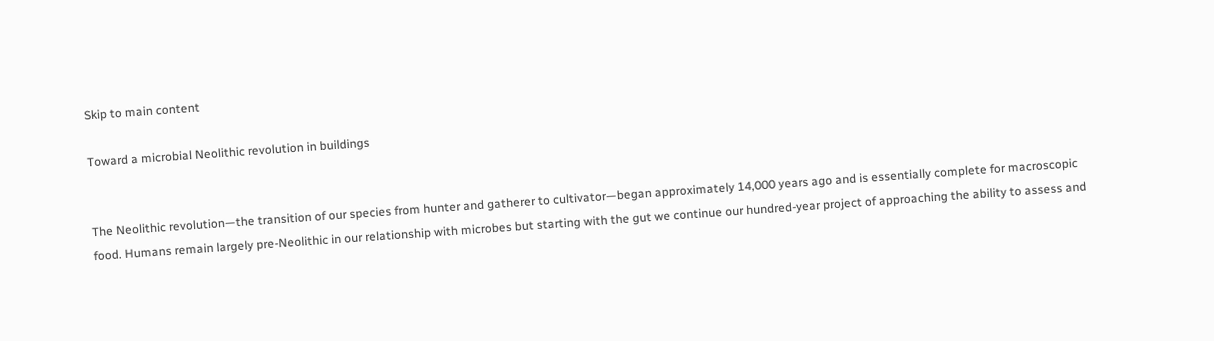Skip to main content

Toward a microbial Neolithic revolution in buildings


The Neolithic revolution—the transition of our species from hunter and gatherer to cultivator—began approximately 14,000 years ago and is essentially complete for macroscopic food. Humans remain largely pre-Neolithic in our relationship with microbes but starting with the gut we continue our hundred-year project of approaching the ability to assess and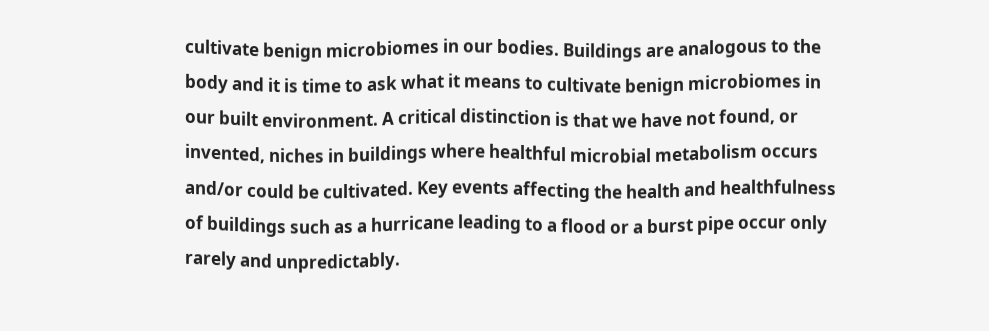cultivate benign microbiomes in our bodies. Buildings are analogous to the body and it is time to ask what it means to cultivate benign microbiomes in our built environment. A critical distinction is that we have not found, or invented, niches in buildings where healthful microbial metabolism occurs and/or could be cultivated. Key events affecting the health and healthfulness of buildings such as a hurricane leading to a flood or a burst pipe occur only rarely and unpredictably.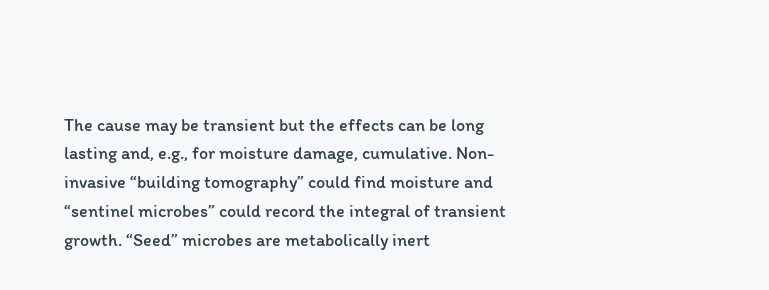The cause may be transient but the effects can be long lasting and, e.g., for moisture damage, cumulative. Non-invasive “building tomography” could find moisture and “sentinel microbes” could record the integral of transient growth. “Seed” microbes are metabolically inert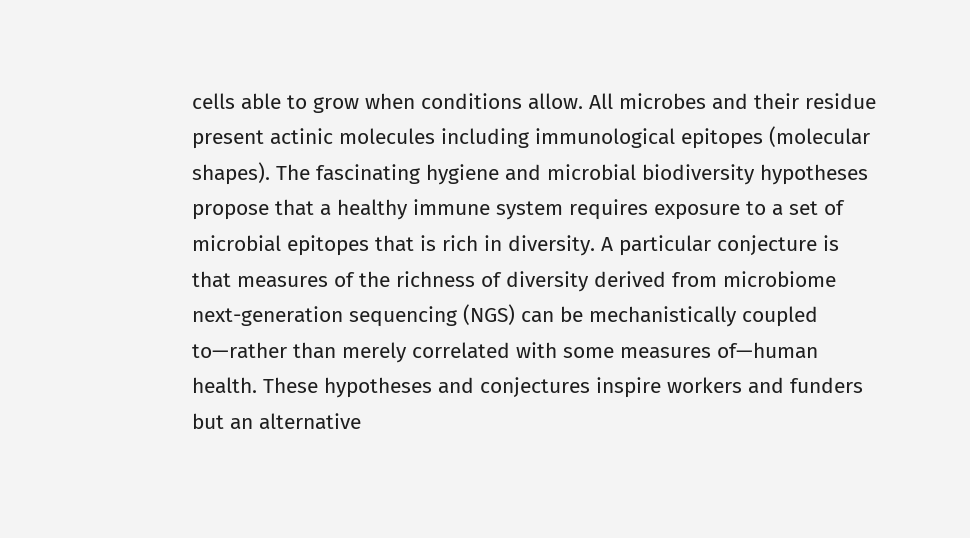cells able to grow when conditions allow. All microbes and their residue present actinic molecules including immunological epitopes (molecular shapes). The fascinating hygiene and microbial biodiversity hypotheses propose that a healthy immune system requires exposure to a set of microbial epitopes that is rich in diversity. A particular conjecture is that measures of the richness of diversity derived from microbiome next-generation sequencing (NGS) can be mechanistically coupled to—rather than merely correlated with some measures of—human health. These hypotheses and conjectures inspire workers and funders but an alternative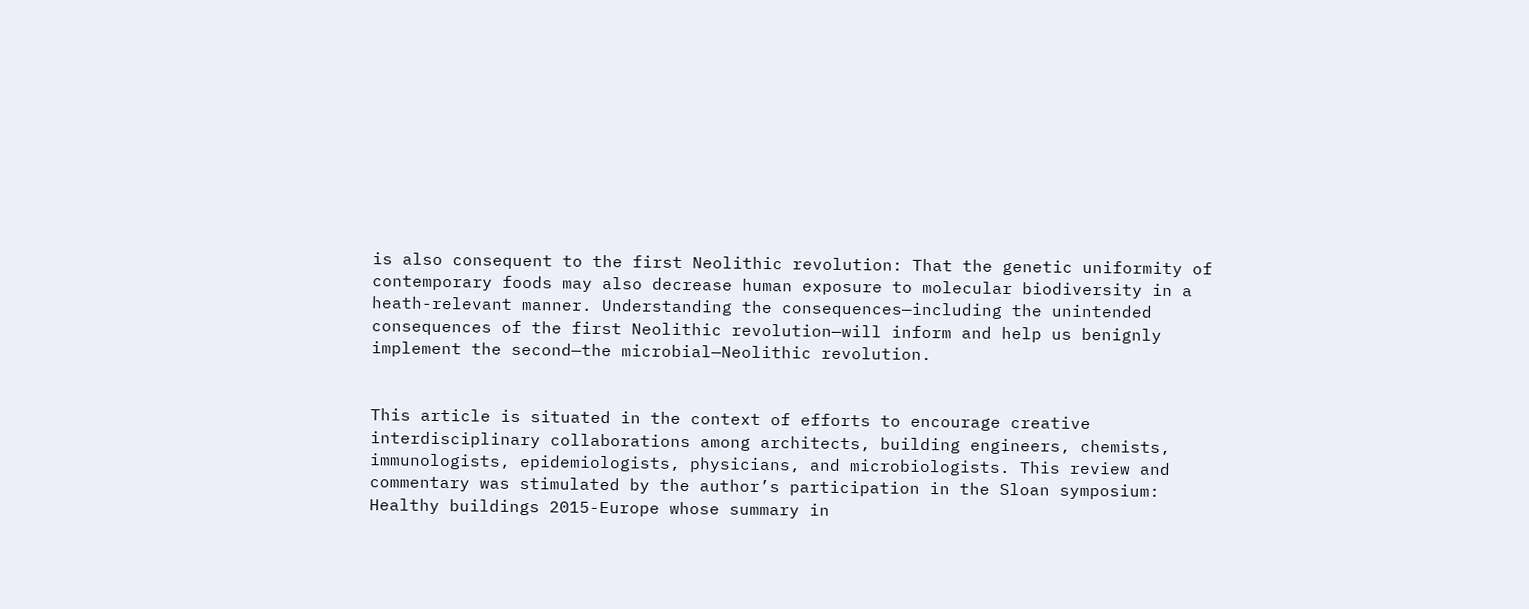is also consequent to the first Neolithic revolution: That the genetic uniformity of contemporary foods may also decrease human exposure to molecular biodiversity in a heath-relevant manner. Understanding the consequences—including the unintended consequences of the first Neolithic revolution—will inform and help us benignly implement the second—the microbial—Neolithic revolution.


This article is situated in the context of efforts to encourage creative interdisciplinary collaborations among architects, building engineers, chemists, immunologists, epidemiologists, physicians, and microbiologists. This review and commentary was stimulated by the author’s participation in the Sloan symposium: Healthy buildings 2015-Europe whose summary in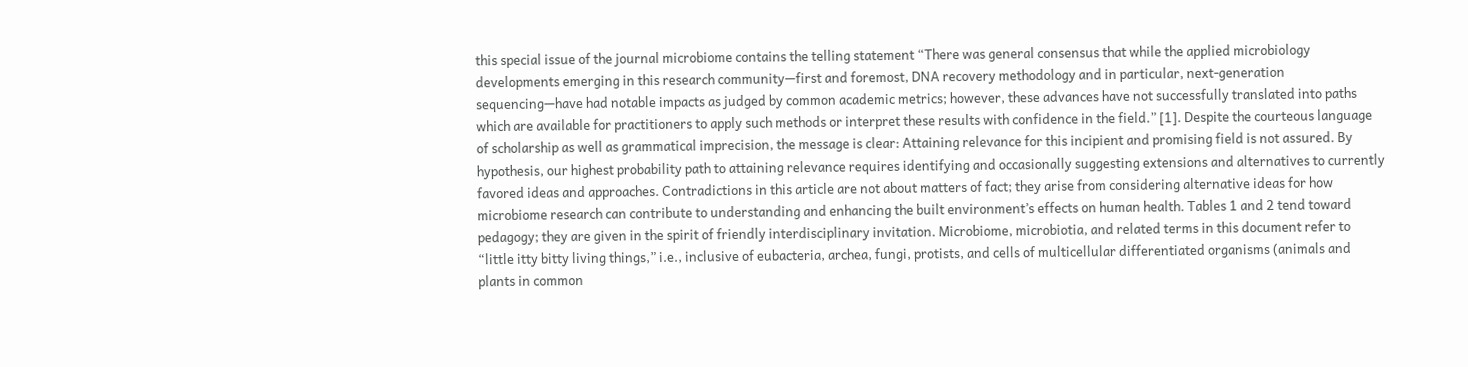this special issue of the journal microbiome contains the telling statement “There was general consensus that while the applied microbiology developments emerging in this research community—first and foremost, DNA recovery methodology and in particular, next-generation sequencing—have had notable impacts as judged by common academic metrics; however, these advances have not successfully translated into paths which are available for practitioners to apply such methods or interpret these results with confidence in the field.” [1]. Despite the courteous language of scholarship as well as grammatical imprecision, the message is clear: Attaining relevance for this incipient and promising field is not assured. By hypothesis, our highest probability path to attaining relevance requires identifying and occasionally suggesting extensions and alternatives to currently favored ideas and approaches. Contradictions in this article are not about matters of fact; they arise from considering alternative ideas for how microbiome research can contribute to understanding and enhancing the built environment’s effects on human health. Tables 1 and 2 tend toward pedagogy; they are given in the spirit of friendly interdisciplinary invitation. Microbiome, microbiotia, and related terms in this document refer to “little itty bitty living things,” i.e., inclusive of eubacteria, archea, fungi, protists, and cells of multicellular differentiated organisms (animals and plants in common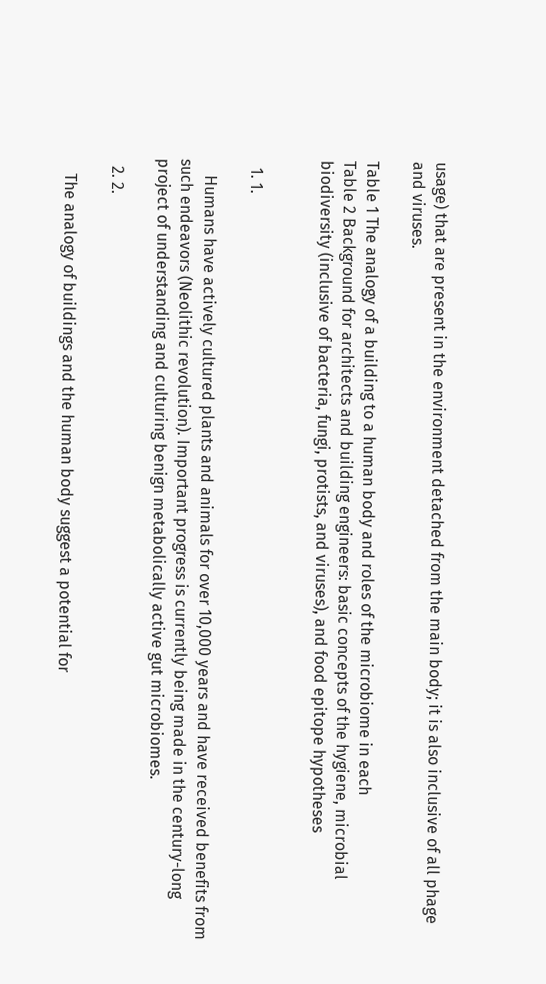usage) that are present in the environment detached from the main body; it is also inclusive of all phage and viruses.

Table 1 The analogy of a building to a human body and roles of the microbiome in each
Table 2 Background for architects and building engineers: basic concepts of the hygiene, microbial biodiversity (inclusive of bacteria, fungi, protists, and viruses), and food epitope hypotheses


  1. 1.

    Humans have actively cultured plants and animals for over 10,000 years and have received benefits from such endeavors (Neolithic revolution). Important progress is currently being made in the century-long project of understanding and culturing benign metabolically active gut microbiomes.

  2. 2.

    The analogy of buildings and the human body suggest a potential for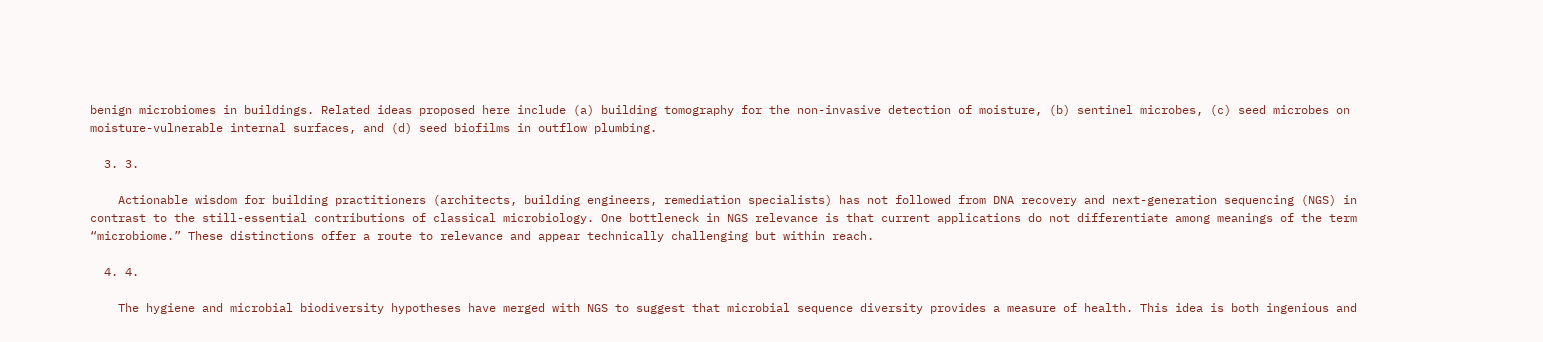benign microbiomes in buildings. Related ideas proposed here include (a) building tomography for the non-invasive detection of moisture, (b) sentinel microbes, (c) seed microbes on moisture-vulnerable internal surfaces, and (d) seed biofilms in outflow plumbing.

  3. 3.

    Actionable wisdom for building practitioners (architects, building engineers, remediation specialists) has not followed from DNA recovery and next-generation sequencing (NGS) in contrast to the still-essential contributions of classical microbiology. One bottleneck in NGS relevance is that current applications do not differentiate among meanings of the term “microbiome.” These distinctions offer a route to relevance and appear technically challenging but within reach.

  4. 4.

    The hygiene and microbial biodiversity hypotheses have merged with NGS to suggest that microbial sequence diversity provides a measure of health. This idea is both ingenious and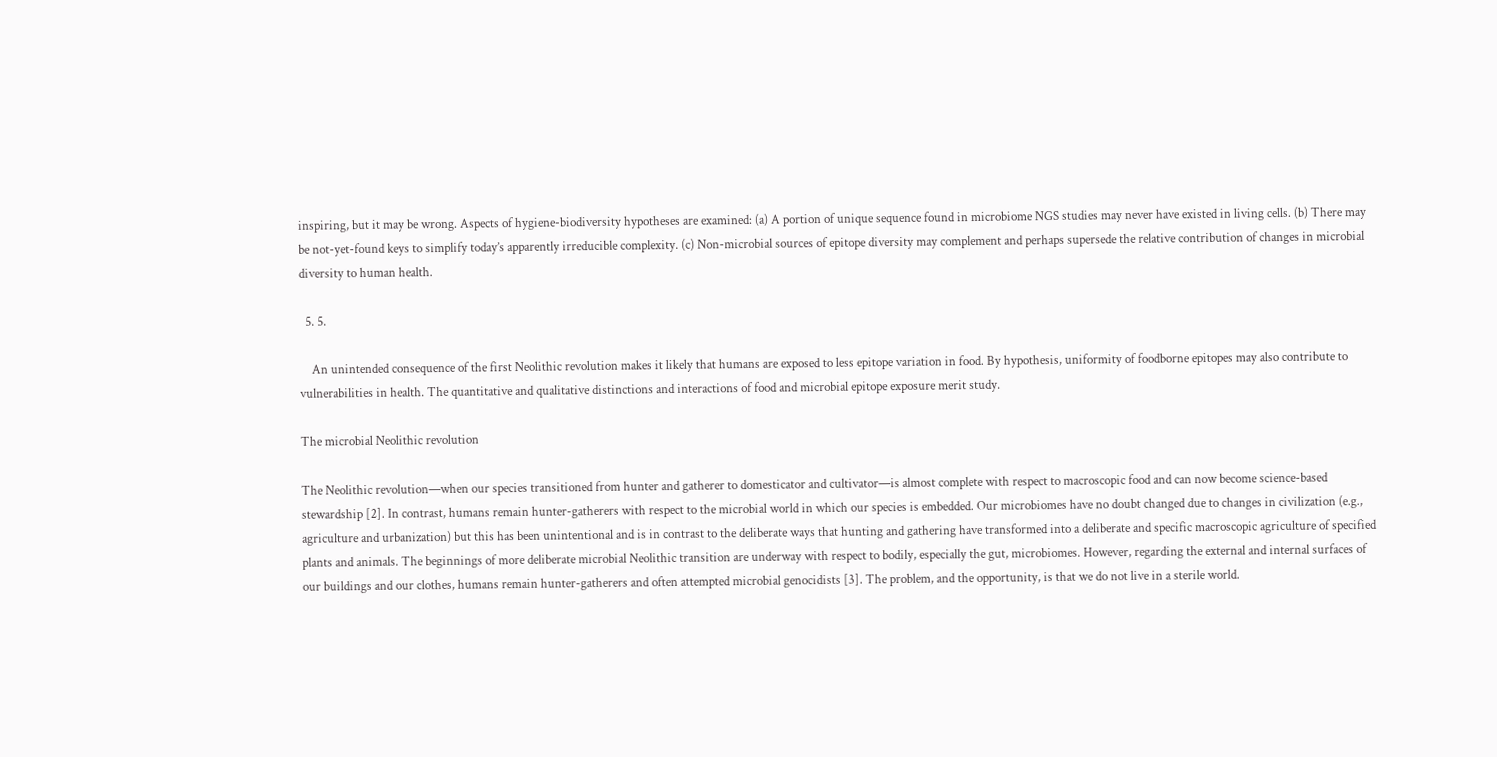inspiring, but it may be wrong. Aspects of hygiene-biodiversity hypotheses are examined: (a) A portion of unique sequence found in microbiome NGS studies may never have existed in living cells. (b) There may be not-yet-found keys to simplify today’s apparently irreducible complexity. (c) Non-microbial sources of epitope diversity may complement and perhaps supersede the relative contribution of changes in microbial diversity to human health.

  5. 5.

    An unintended consequence of the first Neolithic revolution makes it likely that humans are exposed to less epitope variation in food. By hypothesis, uniformity of foodborne epitopes may also contribute to vulnerabilities in health. The quantitative and qualitative distinctions and interactions of food and microbial epitope exposure merit study.

The microbial Neolithic revolution

The Neolithic revolution—when our species transitioned from hunter and gatherer to domesticator and cultivator—is almost complete with respect to macroscopic food and can now become science-based stewardship [2]. In contrast, humans remain hunter-gatherers with respect to the microbial world in which our species is embedded. Our microbiomes have no doubt changed due to changes in civilization (e.g., agriculture and urbanization) but this has been unintentional and is in contrast to the deliberate ways that hunting and gathering have transformed into a deliberate and specific macroscopic agriculture of specified plants and animals. The beginnings of more deliberate microbial Neolithic transition are underway with respect to bodily, especially the gut, microbiomes. However, regarding the external and internal surfaces of our buildings and our clothes, humans remain hunter-gatherers and often attempted microbial genocidists [3]. The problem, and the opportunity, is that we do not live in a sterile world.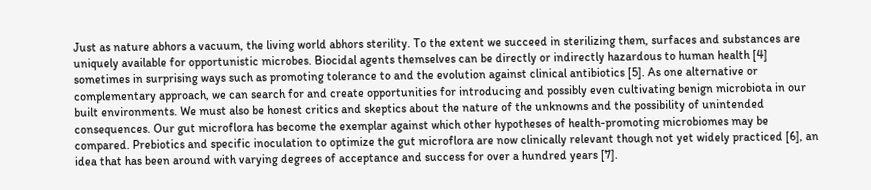Just as nature abhors a vacuum, the living world abhors sterility. To the extent we succeed in sterilizing them, surfaces and substances are uniquely available for opportunistic microbes. Biocidal agents themselves can be directly or indirectly hazardous to human health [4] sometimes in surprising ways such as promoting tolerance to and the evolution against clinical antibiotics [5]. As one alternative or complementary approach, we can search for and create opportunities for introducing and possibly even cultivating benign microbiota in our built environments. We must also be honest critics and skeptics about the nature of the unknowns and the possibility of unintended consequences. Our gut microflora has become the exemplar against which other hypotheses of health-promoting microbiomes may be compared. Prebiotics and specific inoculation to optimize the gut microflora are now clinically relevant though not yet widely practiced [6], an idea that has been around with varying degrees of acceptance and success for over a hundred years [7].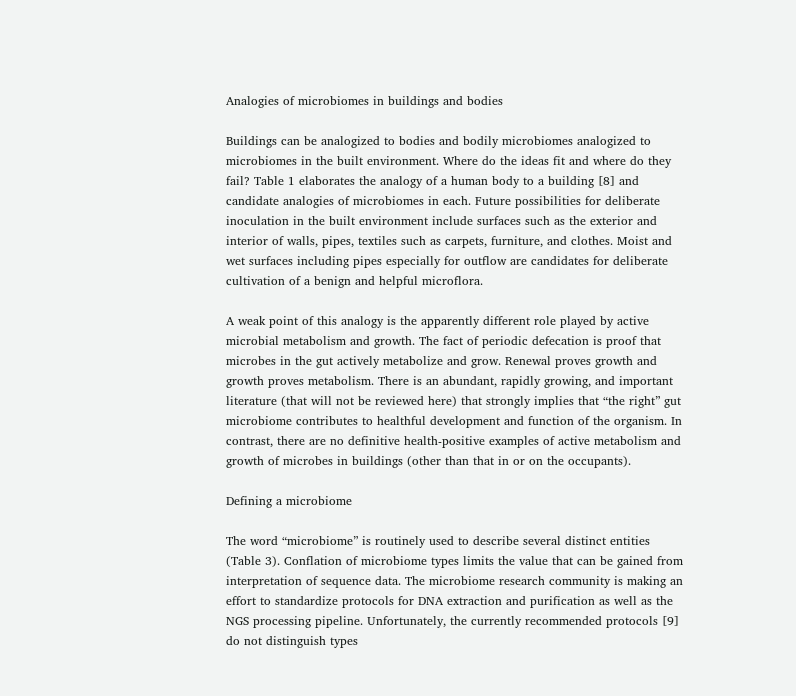Analogies of microbiomes in buildings and bodies

Buildings can be analogized to bodies and bodily microbiomes analogized to microbiomes in the built environment. Where do the ideas fit and where do they fail? Table 1 elaborates the analogy of a human body to a building [8] and candidate analogies of microbiomes in each. Future possibilities for deliberate inoculation in the built environment include surfaces such as the exterior and interior of walls, pipes, textiles such as carpets, furniture, and clothes. Moist and wet surfaces including pipes especially for outflow are candidates for deliberate cultivation of a benign and helpful microflora.

A weak point of this analogy is the apparently different role played by active microbial metabolism and growth. The fact of periodic defecation is proof that microbes in the gut actively metabolize and grow. Renewal proves growth and growth proves metabolism. There is an abundant, rapidly growing, and important literature (that will not be reviewed here) that strongly implies that “the right” gut microbiome contributes to healthful development and function of the organism. In contrast, there are no definitive health-positive examples of active metabolism and growth of microbes in buildings (other than that in or on the occupants).

Defining a microbiome

The word “microbiome” is routinely used to describe several distinct entities (Table 3). Conflation of microbiome types limits the value that can be gained from interpretation of sequence data. The microbiome research community is making an effort to standardize protocols for DNA extraction and purification as well as the NGS processing pipeline. Unfortunately, the currently recommended protocols [9] do not distinguish types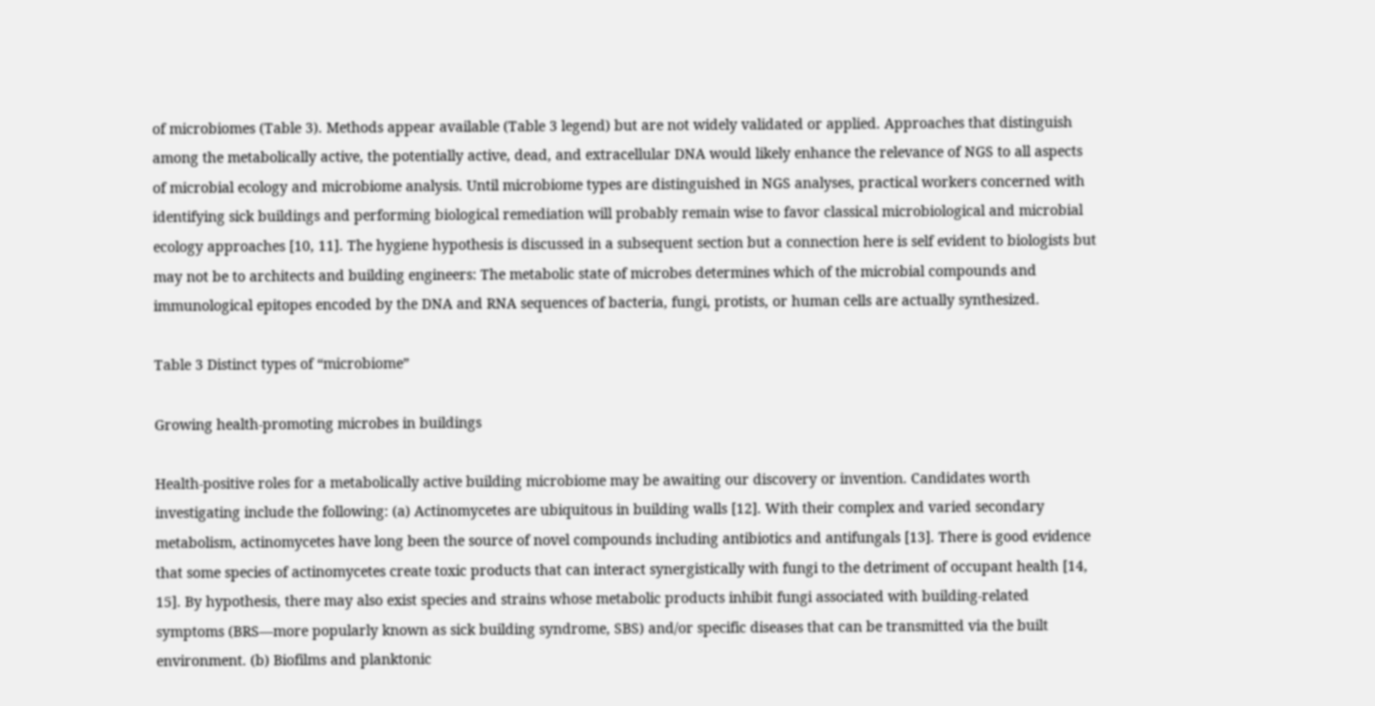of microbiomes (Table 3). Methods appear available (Table 3 legend) but are not widely validated or applied. Approaches that distinguish among the metabolically active, the potentially active, dead, and extracellular DNA would likely enhance the relevance of NGS to all aspects of microbial ecology and microbiome analysis. Until microbiome types are distinguished in NGS analyses, practical workers concerned with identifying sick buildings and performing biological remediation will probably remain wise to favor classical microbiological and microbial ecology approaches [10, 11]. The hygiene hypothesis is discussed in a subsequent section but a connection here is self evident to biologists but may not be to architects and building engineers: The metabolic state of microbes determines which of the microbial compounds and immunological epitopes encoded by the DNA and RNA sequences of bacteria, fungi, protists, or human cells are actually synthesized.

Table 3 Distinct types of “microbiome”

Growing health-promoting microbes in buildings

Health-positive roles for a metabolically active building microbiome may be awaiting our discovery or invention. Candidates worth investigating include the following: (a) Actinomycetes are ubiquitous in building walls [12]. With their complex and varied secondary metabolism, actinomycetes have long been the source of novel compounds including antibiotics and antifungals [13]. There is good evidence that some species of actinomycetes create toxic products that can interact synergistically with fungi to the detriment of occupant health [14, 15]. By hypothesis, there may also exist species and strains whose metabolic products inhibit fungi associated with building-related symptoms (BRS—more popularly known as sick building syndrome, SBS) and/or specific diseases that can be transmitted via the built environment. (b) Biofilms and planktonic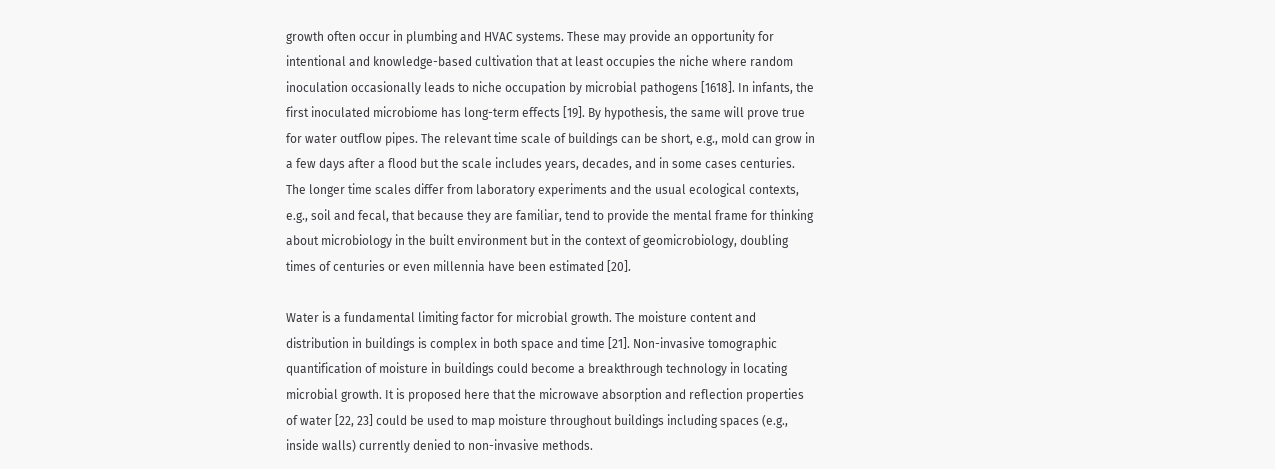growth often occur in plumbing and HVAC systems. These may provide an opportunity for intentional and knowledge-based cultivation that at least occupies the niche where random inoculation occasionally leads to niche occupation by microbial pathogens [1618]. In infants, the first inoculated microbiome has long-term effects [19]. By hypothesis, the same will prove true for water outflow pipes. The relevant time scale of buildings can be short, e.g., mold can grow in a few days after a flood but the scale includes years, decades, and in some cases centuries. The longer time scales differ from laboratory experiments and the usual ecological contexts, e.g., soil and fecal, that because they are familiar, tend to provide the mental frame for thinking about microbiology in the built environment but in the context of geomicrobiology, doubling times of centuries or even millennia have been estimated [20].

Water is a fundamental limiting factor for microbial growth. The moisture content and distribution in buildings is complex in both space and time [21]. Non-invasive tomographic quantification of moisture in buildings could become a breakthrough technology in locating microbial growth. It is proposed here that the microwave absorption and reflection properties of water [22, 23] could be used to map moisture throughout buildings including spaces (e.g., inside walls) currently denied to non-invasive methods.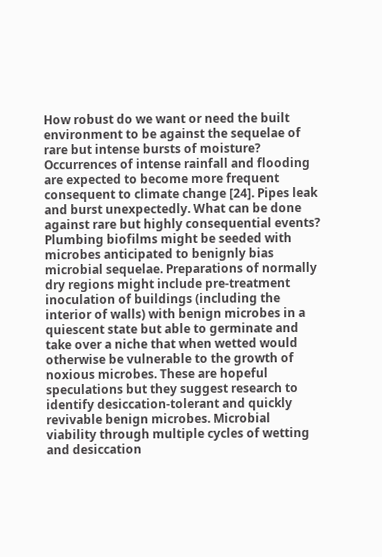How robust do we want or need the built environment to be against the sequelae of rare but intense bursts of moisture? Occurrences of intense rainfall and flooding are expected to become more frequent consequent to climate change [24]. Pipes leak and burst unexpectedly. What can be done against rare but highly consequential events? Plumbing biofilms might be seeded with microbes anticipated to benignly bias microbial sequelae. Preparations of normally dry regions might include pre-treatment inoculation of buildings (including the interior of walls) with benign microbes in a quiescent state but able to germinate and take over a niche that when wetted would otherwise be vulnerable to the growth of noxious microbes. These are hopeful speculations but they suggest research to identify desiccation-tolerant and quickly revivable benign microbes. Microbial viability through multiple cycles of wetting and desiccation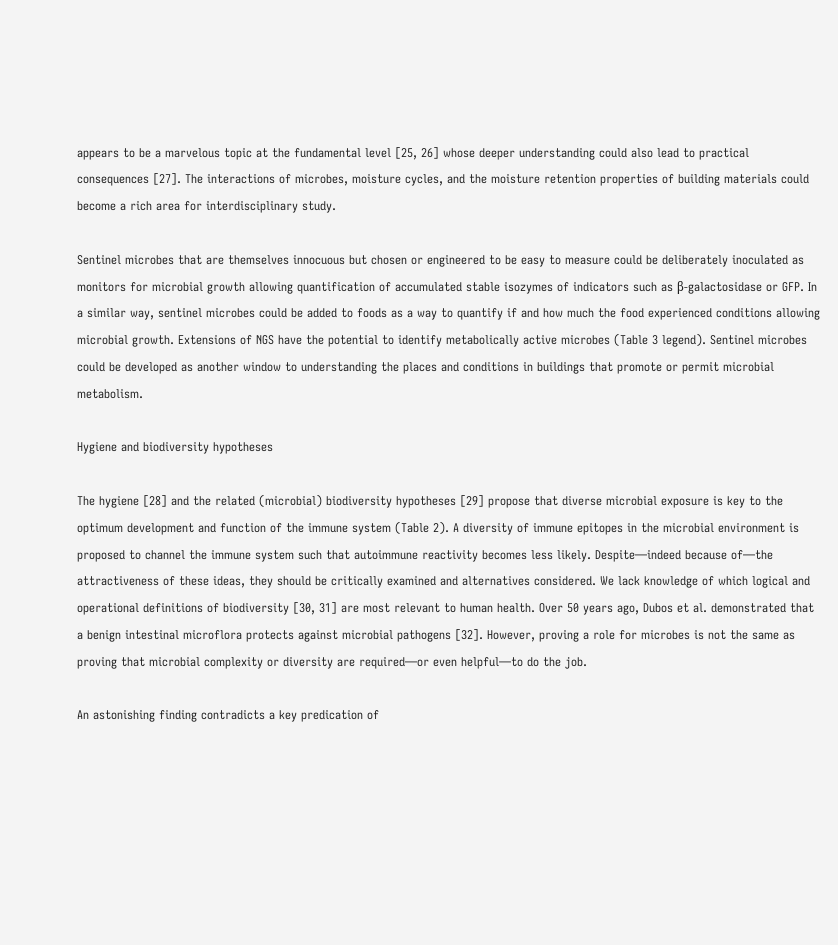appears to be a marvelous topic at the fundamental level [25, 26] whose deeper understanding could also lead to practical consequences [27]. The interactions of microbes, moisture cycles, and the moisture retention properties of building materials could become a rich area for interdisciplinary study.

Sentinel microbes that are themselves innocuous but chosen or engineered to be easy to measure could be deliberately inoculated as monitors for microbial growth allowing quantification of accumulated stable isozymes of indicators such as β-galactosidase or GFP. In a similar way, sentinel microbes could be added to foods as a way to quantify if and how much the food experienced conditions allowing microbial growth. Extensions of NGS have the potential to identify metabolically active microbes (Table 3 legend). Sentinel microbes could be developed as another window to understanding the places and conditions in buildings that promote or permit microbial metabolism.

Hygiene and biodiversity hypotheses

The hygiene [28] and the related (microbial) biodiversity hypotheses [29] propose that diverse microbial exposure is key to the optimum development and function of the immune system (Table 2). A diversity of immune epitopes in the microbial environment is proposed to channel the immune system such that autoimmune reactivity becomes less likely. Despite—indeed because of—the attractiveness of these ideas, they should be critically examined and alternatives considered. We lack knowledge of which logical and operational definitions of biodiversity [30, 31] are most relevant to human health. Over 50 years ago, Dubos et al. demonstrated that a benign intestinal microflora protects against microbial pathogens [32]. However, proving a role for microbes is not the same as proving that microbial complexity or diversity are required—or even helpful—to do the job.

An astonishing finding contradicts a key predication of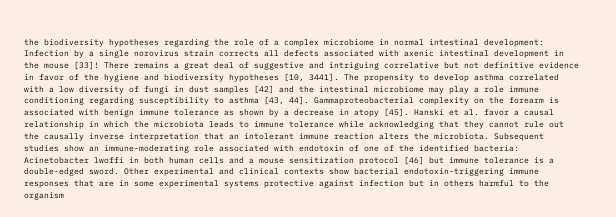the biodiversity hypotheses regarding the role of a complex microbiome in normal intestinal development: Infection by a single norovirus strain corrects all defects associated with axenic intestinal development in the mouse [33]! There remains a great deal of suggestive and intriguing correlative but not definitive evidence in favor of the hygiene and biodiversity hypotheses [10, 3441]. The propensity to develop asthma correlated with a low diversity of fungi in dust samples [42] and the intestinal microbiome may play a role immune conditioning regarding susceptibility to asthma [43, 44]. Gammaproteobacterial complexity on the forearm is associated with benign immune tolerance as shown by a decrease in atopy [45]. Hanski et al. favor a causal relationship in which the microbiota leads to immune tolerance while acknowledging that they cannot rule out the causally inverse interpretation that an intolerant immune reaction alters the microbiota. Subsequent studies show an immune-moderating role associated with endotoxin of one of the identified bacteria: Acinetobacter lwoffi in both human cells and a mouse sensitization protocol [46] but immune tolerance is a double-edged sword. Other experimental and clinical contexts show bacterial endotoxin-triggering immune responses that are in some experimental systems protective against infection but in others harmful to the organism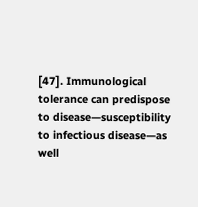[47]. Immunological tolerance can predispose to disease—susceptibility to infectious disease—as well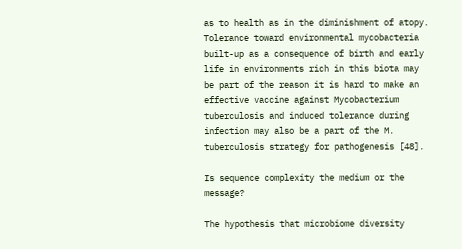as to health as in the diminishment of atopy. Tolerance toward environmental mycobacteria built-up as a consequence of birth and early life in environments rich in this biota may be part of the reason it is hard to make an effective vaccine against Mycobacterium tuberculosis and induced tolerance during infection may also be a part of the M. tuberculosis strategy for pathogenesis [48].

Is sequence complexity the medium or the message?

The hypothesis that microbiome diversity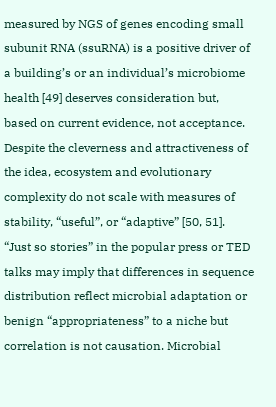measured by NGS of genes encoding small subunit RNA (ssuRNA) is a positive driver of a building’s or an individual’s microbiome health [49] deserves consideration but, based on current evidence, not acceptance. Despite the cleverness and attractiveness of the idea, ecosystem and evolutionary complexity do not scale with measures of stability, “useful”, or “adaptive” [50, 51]. “Just so stories” in the popular press or TED talks may imply that differences in sequence distribution reflect microbial adaptation or benign “appropriateness” to a niche but correlation is not causation. Microbial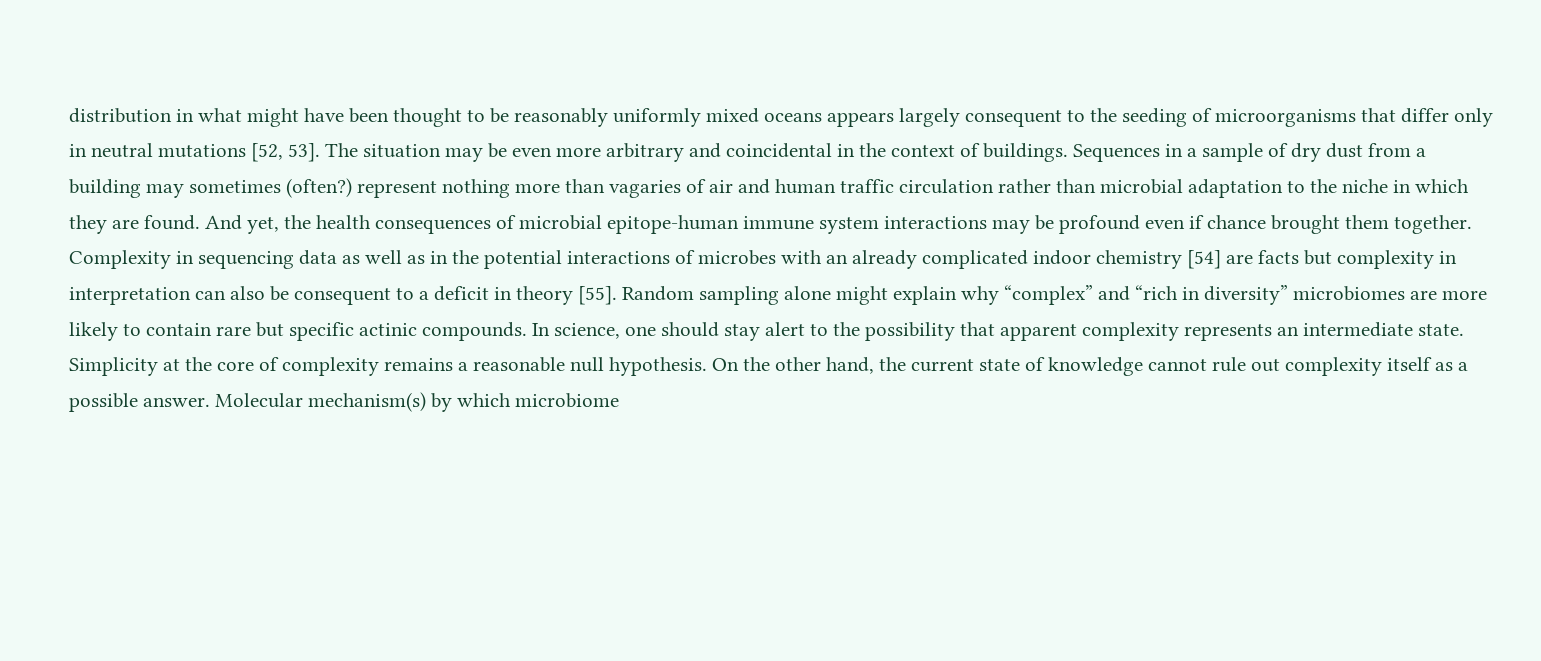distribution in what might have been thought to be reasonably uniformly mixed oceans appears largely consequent to the seeding of microorganisms that differ only in neutral mutations [52, 53]. The situation may be even more arbitrary and coincidental in the context of buildings. Sequences in a sample of dry dust from a building may sometimes (often?) represent nothing more than vagaries of air and human traffic circulation rather than microbial adaptation to the niche in which they are found. And yet, the health consequences of microbial epitope-human immune system interactions may be profound even if chance brought them together. Complexity in sequencing data as well as in the potential interactions of microbes with an already complicated indoor chemistry [54] are facts but complexity in interpretation can also be consequent to a deficit in theory [55]. Random sampling alone might explain why “complex” and “rich in diversity” microbiomes are more likely to contain rare but specific actinic compounds. In science, one should stay alert to the possibility that apparent complexity represents an intermediate state. Simplicity at the core of complexity remains a reasonable null hypothesis. On the other hand, the current state of knowledge cannot rule out complexity itself as a possible answer. Molecular mechanism(s) by which microbiome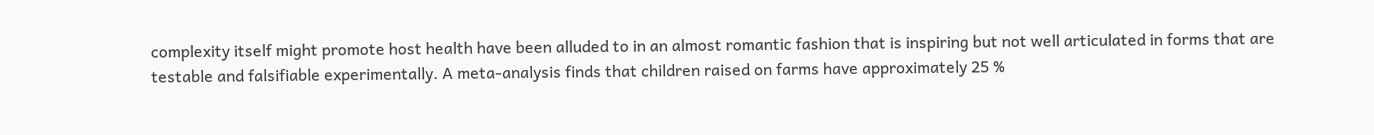complexity itself might promote host health have been alluded to in an almost romantic fashion that is inspiring but not well articulated in forms that are testable and falsifiable experimentally. A meta-analysis finds that children raised on farms have approximately 25 %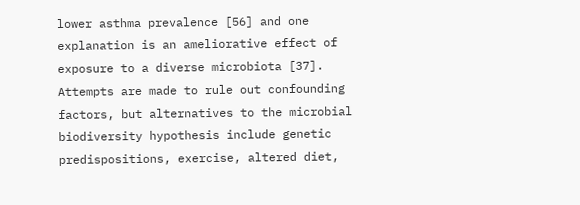lower asthma prevalence [56] and one explanation is an ameliorative effect of exposure to a diverse microbiota [37]. Attempts are made to rule out confounding factors, but alternatives to the microbial biodiversity hypothesis include genetic predispositions, exercise, altered diet,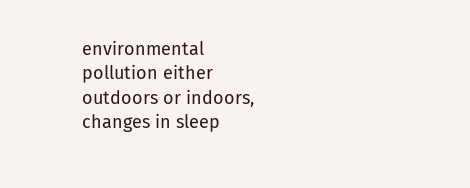environmental pollution either outdoors or indoors, changes in sleep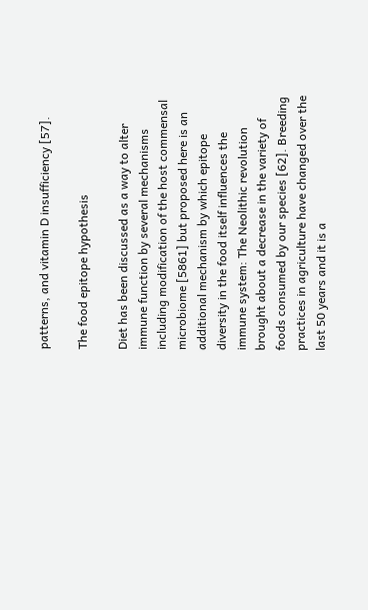patterns, and vitamin D insufficiency [57].

The food epitope hypothesis

Diet has been discussed as a way to alter immune function by several mechanisms including modification of the host commensal microbiome [5861] but proposed here is an additional mechanism by which epitope diversity in the food itself influences the immune system: The Neolithic revolution brought about a decrease in the variety of foods consumed by our species [62]. Breeding practices in agriculture have changed over the last 50 years and it is a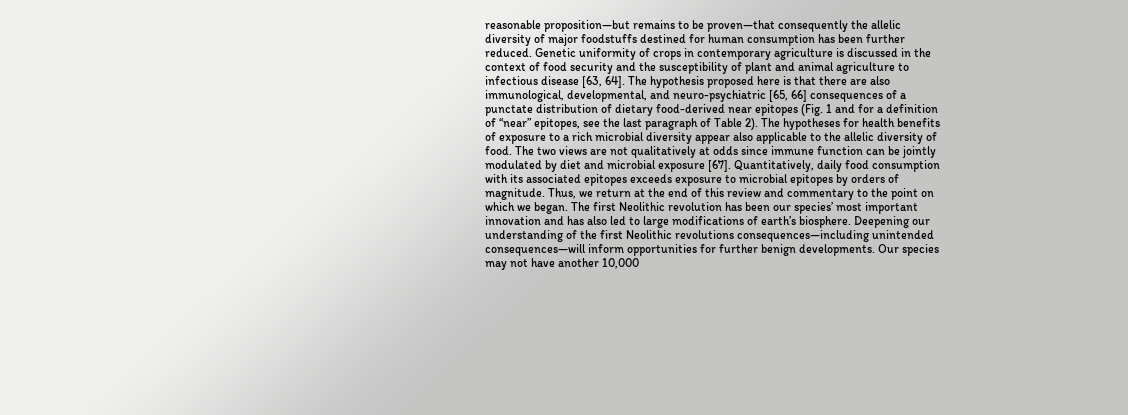reasonable proposition—but remains to be proven—that consequently the allelic diversity of major foodstuffs destined for human consumption has been further reduced. Genetic uniformity of crops in contemporary agriculture is discussed in the context of food security and the susceptibility of plant and animal agriculture to infectious disease [63, 64]. The hypothesis proposed here is that there are also immunological, developmental, and neuro-psychiatric [65, 66] consequences of a punctate distribution of dietary food-derived near epitopes (Fig. 1 and for a definition of “near” epitopes, see the last paragraph of Table 2). The hypotheses for health benefits of exposure to a rich microbial diversity appear also applicable to the allelic diversity of food. The two views are not qualitatively at odds since immune function can be jointly modulated by diet and microbial exposure [67]. Quantitatively, daily food consumption with its associated epitopes exceeds exposure to microbial epitopes by orders of magnitude. Thus, we return at the end of this review and commentary to the point on which we began. The first Neolithic revolution has been our species’ most important innovation and has also led to large modifications of earth’s biosphere. Deepening our understanding of the first Neolithic revolutions consequences—including unintended consequences—will inform opportunities for further benign developments. Our species may not have another 10,000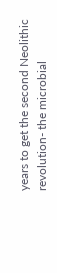years to get the second Neolithic revolution- the microbial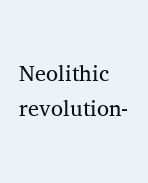Neolithic revolution-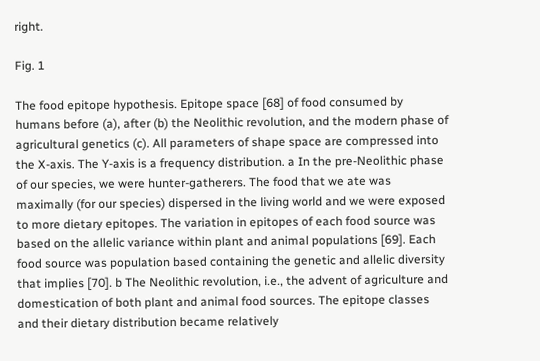right.

Fig. 1

The food epitope hypothesis. Epitope space [68] of food consumed by humans before (a), after (b) the Neolithic revolution, and the modern phase of agricultural genetics (c). All parameters of shape space are compressed into the X-axis. The Y-axis is a frequency distribution. a In the pre-Neolithic phase of our species, we were hunter-gatherers. The food that we ate was maximally (for our species) dispersed in the living world and we were exposed to more dietary epitopes. The variation in epitopes of each food source was based on the allelic variance within plant and animal populations [69]. Each food source was population based containing the genetic and allelic diversity that implies [70]. b The Neolithic revolution, i.e., the advent of agriculture and domestication of both plant and animal food sources. The epitope classes and their dietary distribution became relatively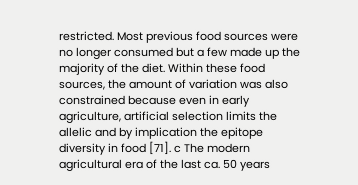restricted. Most previous food sources were no longer consumed but a few made up the majority of the diet. Within these food sources, the amount of variation was also constrained because even in early agriculture, artificial selection limits the allelic and by implication the epitope diversity in food [71]. c The modern agricultural era of the last ca. 50 years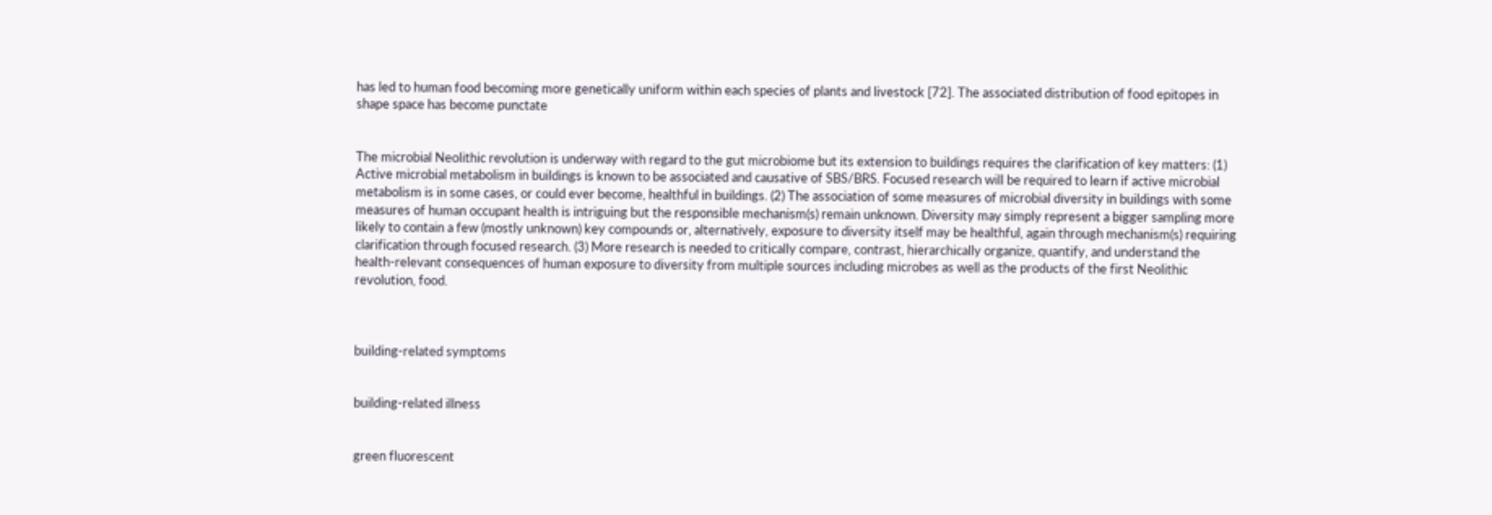has led to human food becoming more genetically uniform within each species of plants and livestock [72]. The associated distribution of food epitopes in shape space has become punctate


The microbial Neolithic revolution is underway with regard to the gut microbiome but its extension to buildings requires the clarification of key matters: (1) Active microbial metabolism in buildings is known to be associated and causative of SBS/BRS. Focused research will be required to learn if active microbial metabolism is in some cases, or could ever become, healthful in buildings. (2) The association of some measures of microbial diversity in buildings with some measures of human occupant health is intriguing but the responsible mechanism(s) remain unknown. Diversity may simply represent a bigger sampling more likely to contain a few (mostly unknown) key compounds or, alternatively, exposure to diversity itself may be healthful, again through mechanism(s) requiring clarification through focused research. (3) More research is needed to critically compare, contrast, hierarchically organize, quantify, and understand the health-relevant consequences of human exposure to diversity from multiple sources including microbes as well as the products of the first Neolithic revolution, food.



building-related symptoms


building-related illness


green fluorescent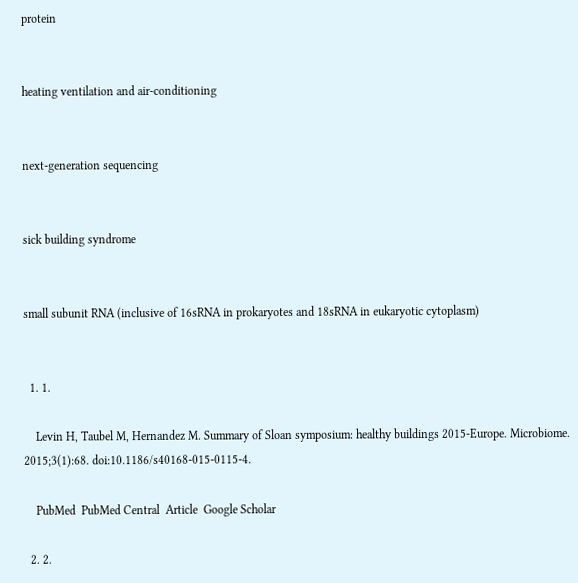protein


heating ventilation and air-conditioning


next-generation sequencing


sick building syndrome


small subunit RNA (inclusive of 16sRNA in prokaryotes and 18sRNA in eukaryotic cytoplasm)


  1. 1.

    Levin H, Taubel M, Hernandez M. Summary of Sloan symposium: healthy buildings 2015-Europe. Microbiome. 2015;3(1):68. doi:10.1186/s40168-015-0115-4.

    PubMed  PubMed Central  Article  Google Scholar

  2. 2.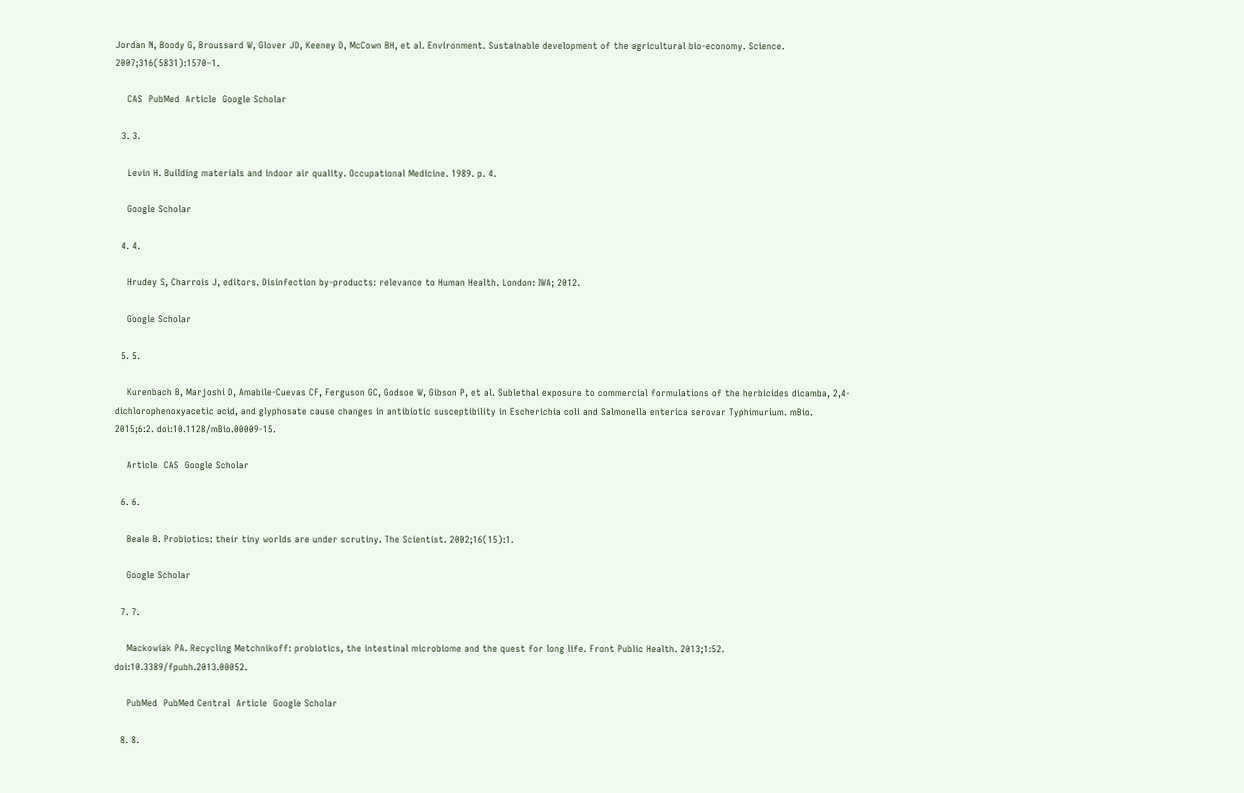Jordan N, Boody G, Broussard W, Glover JD, Keeney D, McCown BH, et al. Environment. Sustainable development of the agricultural bio-economy. Science. 2007;316(5831):1570–1.

    CAS  PubMed  Article  Google Scholar

  3. 3.

    Levin H. Building materials and indoor air quality. Occupational Medicine. 1989. p. 4.

    Google Scholar

  4. 4.

    Hrudey S, Charrois J, editors. Disinfection by-products: relevance to Human Health. London: IWA; 2012.

    Google Scholar

  5. 5.

    Kurenbach B, Marjoshi D, Amabile-Cuevas CF, Ferguson GC, Godsoe W, Gibson P, et al. Sublethal exposure to commercial formulations of the herbicides dicamba, 2,4-dichlorophenoxyacetic acid, and glyphosate cause changes in antibiotic susceptibility in Escherichia coli and Salmonella enterica serovar Typhimurium. mBio. 2015;6:2. doi:10.1128/mBio.00009-15.

    Article  CAS  Google Scholar

  6. 6.

    Beale B. Probiotics: their tiny worlds are under scrutiny. The Scientist. 2002;16(15):1.

    Google Scholar

  7. 7.

    Mackowiak PA. Recycling Metchnikoff: probiotics, the intestinal microbiome and the quest for long life. Front Public Health. 2013;1:52. doi:10.3389/fpubh.2013.00052.

    PubMed  PubMed Central  Article  Google Scholar

  8. 8.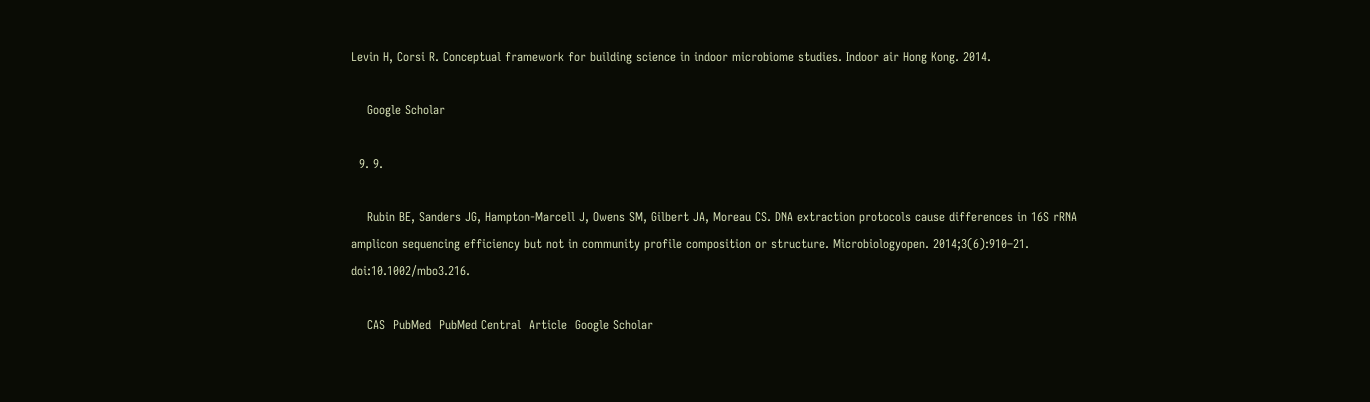Levin H, Corsi R. Conceptual framework for building science in indoor microbiome studies. Indoor air Hong Kong. 2014.

    Google Scholar

  9. 9.

    Rubin BE, Sanders JG, Hampton-Marcell J, Owens SM, Gilbert JA, Moreau CS. DNA extraction protocols cause differences in 16S rRNA amplicon sequencing efficiency but not in community profile composition or structure. Microbiologyopen. 2014;3(6):910–21. doi:10.1002/mbo3.216.

    CAS  PubMed  PubMed Central  Article  Google Scholar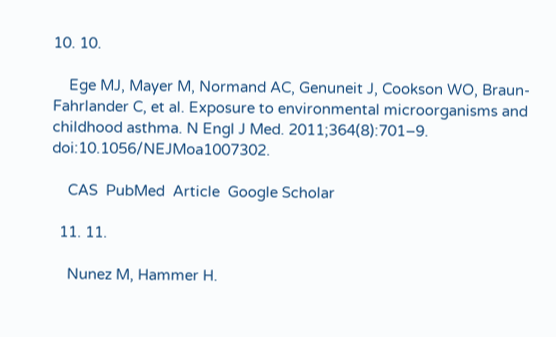10. 10.

    Ege MJ, Mayer M, Normand AC, Genuneit J, Cookson WO, Braun-Fahrlander C, et al. Exposure to environmental microorganisms and childhood asthma. N Engl J Med. 2011;364(8):701–9. doi:10.1056/NEJMoa1007302.

    CAS  PubMed  Article  Google Scholar

  11. 11.

    Nunez M, Hammer H.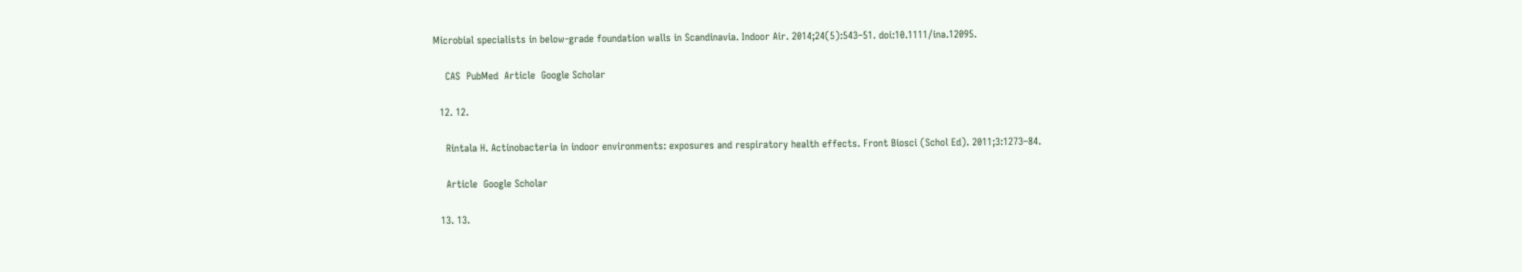Microbial specialists in below-grade foundation walls in Scandinavia. Indoor Air. 2014;24(5):543–51. doi:10.1111/ina.12095.

    CAS  PubMed  Article  Google Scholar

  12. 12.

    Rintala H. Actinobacteria in indoor environments: exposures and respiratory health effects. Front Biosci (Schol Ed). 2011;3:1273–84.

    Article  Google Scholar

  13. 13.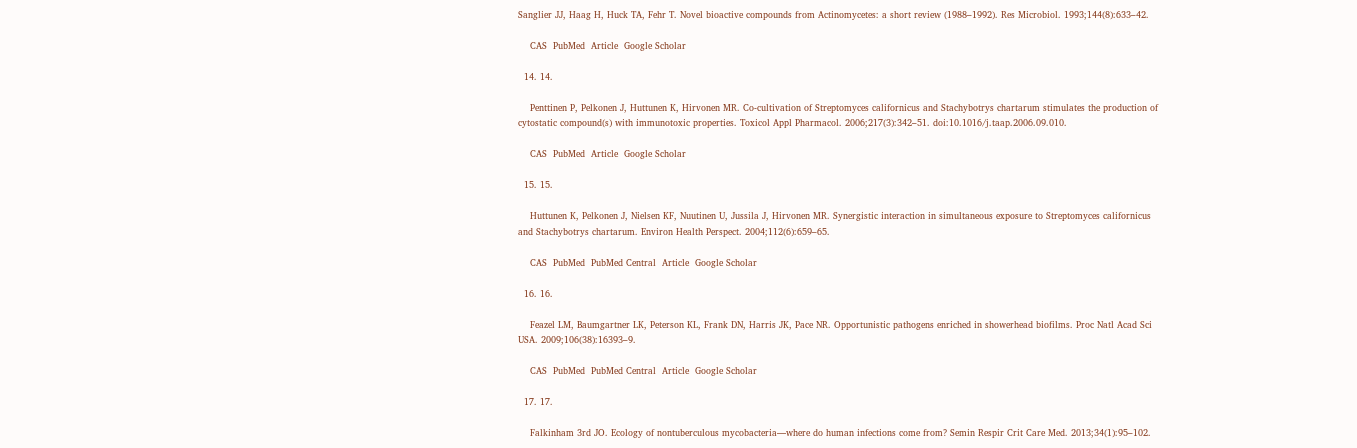Sanglier JJ, Haag H, Huck TA, Fehr T. Novel bioactive compounds from Actinomycetes: a short review (1988–1992). Res Microbiol. 1993;144(8):633–42.

    CAS  PubMed  Article  Google Scholar

  14. 14.

    Penttinen P, Pelkonen J, Huttunen K, Hirvonen MR. Co-cultivation of Streptomyces californicus and Stachybotrys chartarum stimulates the production of cytostatic compound(s) with immunotoxic properties. Toxicol Appl Pharmacol. 2006;217(3):342–51. doi:10.1016/j.taap.2006.09.010.

    CAS  PubMed  Article  Google Scholar

  15. 15.

    Huttunen K, Pelkonen J, Nielsen KF, Nuutinen U, Jussila J, Hirvonen MR. Synergistic interaction in simultaneous exposure to Streptomyces californicus and Stachybotrys chartarum. Environ Health Perspect. 2004;112(6):659–65.

    CAS  PubMed  PubMed Central  Article  Google Scholar

  16. 16.

    Feazel LM, Baumgartner LK, Peterson KL, Frank DN, Harris JK, Pace NR. Opportunistic pathogens enriched in showerhead biofilms. Proc Natl Acad Sci USA. 2009;106(38):16393–9.

    CAS  PubMed  PubMed Central  Article  Google Scholar

  17. 17.

    Falkinham 3rd JO. Ecology of nontuberculous mycobacteria—where do human infections come from? Semin Respir Crit Care Med. 2013;34(1):95–102.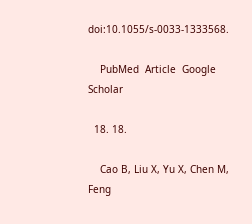doi:10.1055/s-0033-1333568.

    PubMed  Article  Google Scholar

  18. 18.

    Cao B, Liu X, Yu X, Chen M, Feng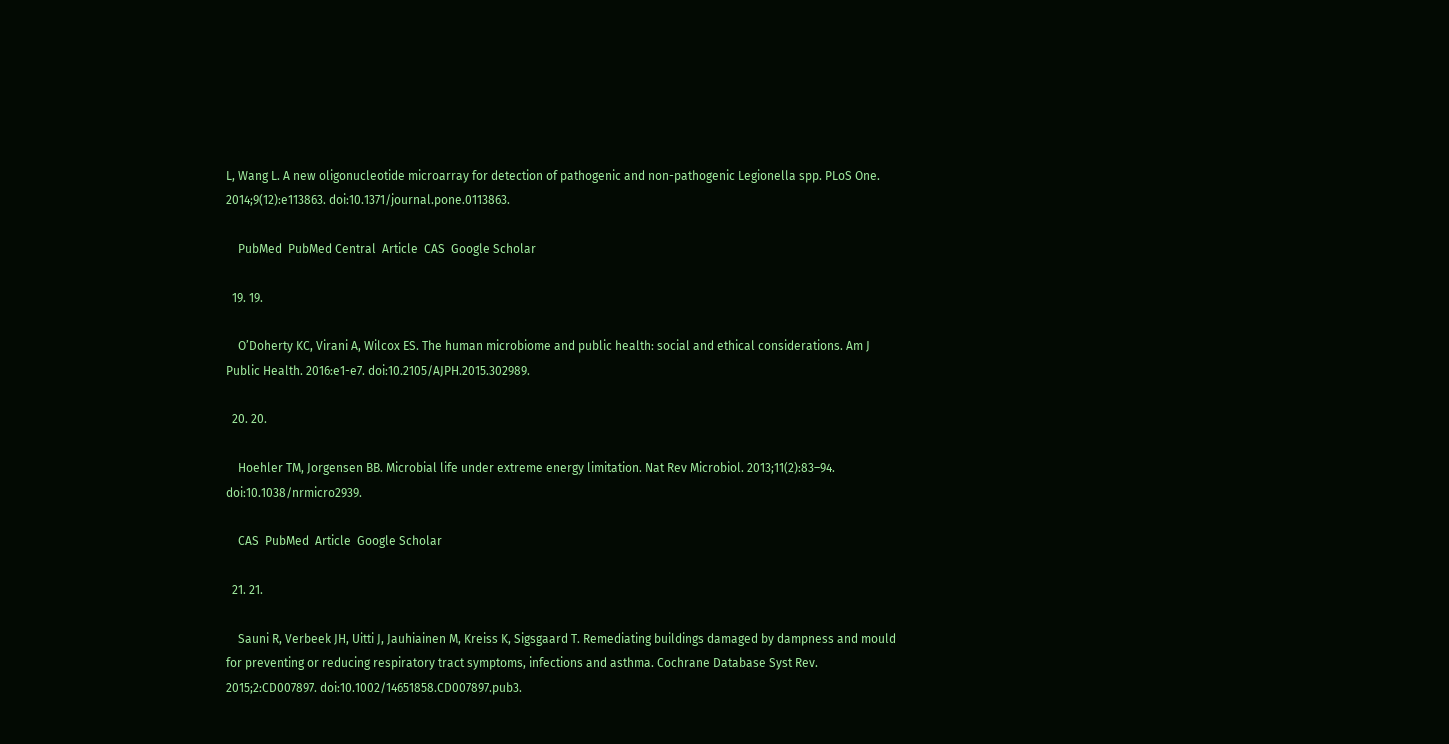L, Wang L. A new oligonucleotide microarray for detection of pathogenic and non-pathogenic Legionella spp. PLoS One. 2014;9(12):e113863. doi:10.1371/journal.pone.0113863.

    PubMed  PubMed Central  Article  CAS  Google Scholar

  19. 19.

    O’Doherty KC, Virani A, Wilcox ES. The human microbiome and public health: social and ethical considerations. Am J Public Health. 2016:e1-e7. doi:10.2105/AJPH.2015.302989.

  20. 20.

    Hoehler TM, Jorgensen BB. Microbial life under extreme energy limitation. Nat Rev Microbiol. 2013;11(2):83–94. doi:10.1038/nrmicro2939.

    CAS  PubMed  Article  Google Scholar

  21. 21.

    Sauni R, Verbeek JH, Uitti J, Jauhiainen M, Kreiss K, Sigsgaard T. Remediating buildings damaged by dampness and mould for preventing or reducing respiratory tract symptoms, infections and asthma. Cochrane Database Syst Rev. 2015;2:CD007897. doi:10.1002/14651858.CD007897.pub3.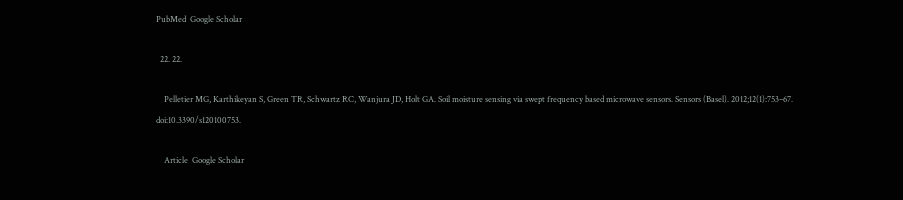PubMed  Google Scholar

  22. 22.

    Pelletier MG, Karthikeyan S, Green TR, Schwartz RC, Wanjura JD, Holt GA. Soil moisture sensing via swept frequency based microwave sensors. Sensors (Basel). 2012;12(1):753–67. doi:10.3390/s120100753.

    Article  Google Scholar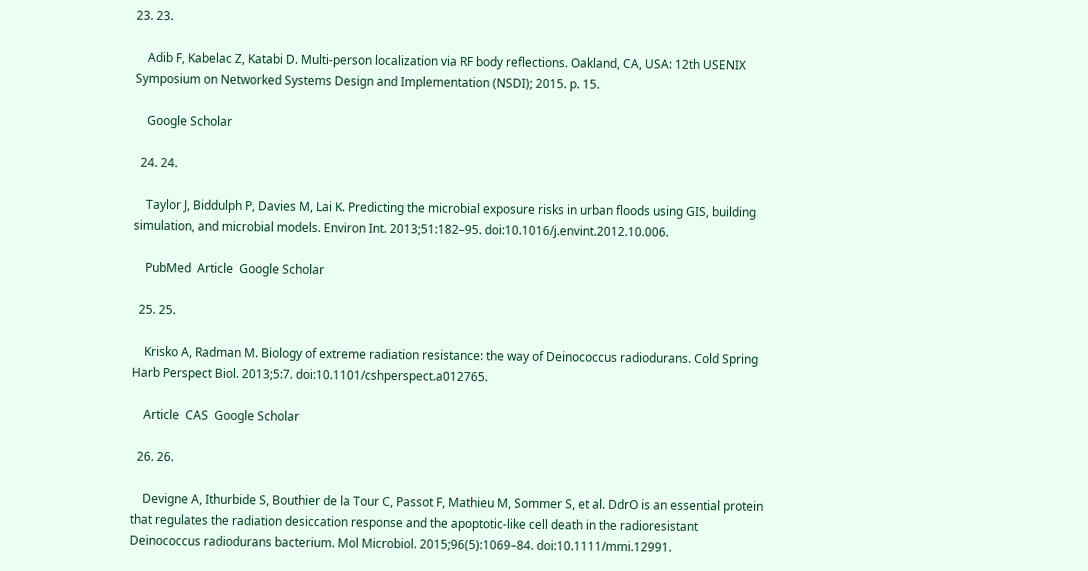23. 23.

    Adib F, Kabelac Z, Katabi D. Multi-person localization via RF body reflections. Oakland, CA, USA: 12th USENIX Symposium on Networked Systems Design and Implementation (NSDI); 2015. p. 15.

    Google Scholar

  24. 24.

    Taylor J, Biddulph P, Davies M, Lai K. Predicting the microbial exposure risks in urban floods using GIS, building simulation, and microbial models. Environ Int. 2013;51:182–95. doi:10.1016/j.envint.2012.10.006.

    PubMed  Article  Google Scholar

  25. 25.

    Krisko A, Radman M. Biology of extreme radiation resistance: the way of Deinococcus radiodurans. Cold Spring Harb Perspect Biol. 2013;5:7. doi:10.1101/cshperspect.a012765.

    Article  CAS  Google Scholar

  26. 26.

    Devigne A, Ithurbide S, Bouthier de la Tour C, Passot F, Mathieu M, Sommer S, et al. DdrO is an essential protein that regulates the radiation desiccation response and the apoptotic-like cell death in the radioresistant Deinococcus radiodurans bacterium. Mol Microbiol. 2015;96(5):1069–84. doi:10.1111/mmi.12991.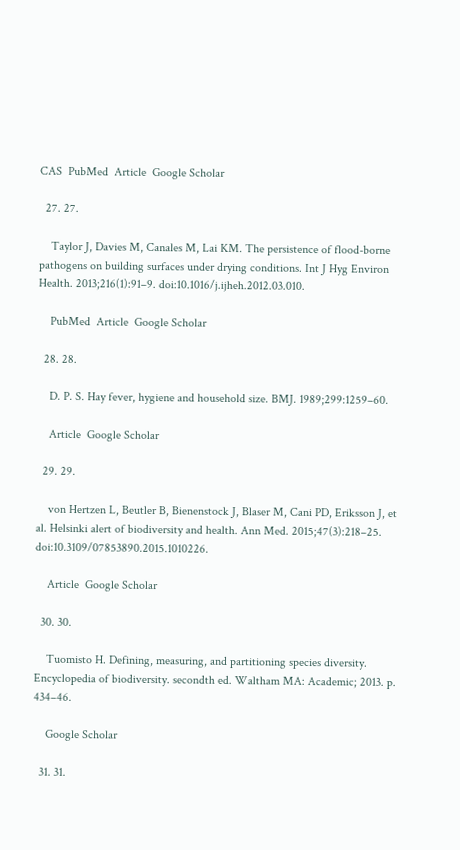CAS  PubMed  Article  Google Scholar

  27. 27.

    Taylor J, Davies M, Canales M, Lai KM. The persistence of flood-borne pathogens on building surfaces under drying conditions. Int J Hyg Environ Health. 2013;216(1):91–9. doi:10.1016/j.ijheh.2012.03.010.

    PubMed  Article  Google Scholar

  28. 28.

    D. P. S. Hay fever, hygiene and household size. BMJ. 1989;299:1259–60.

    Article  Google Scholar

  29. 29.

    von Hertzen L, Beutler B, Bienenstock J, Blaser M, Cani PD, Eriksson J, et al. Helsinki alert of biodiversity and health. Ann Med. 2015;47(3):218–25. doi:10.3109/07853890.2015.1010226.

    Article  Google Scholar

  30. 30.

    Tuomisto H. Defining, measuring, and partitioning species diversity. Encyclopedia of biodiversity. secondth ed. Waltham MA: Academic; 2013. p. 434–46.

    Google Scholar

  31. 31.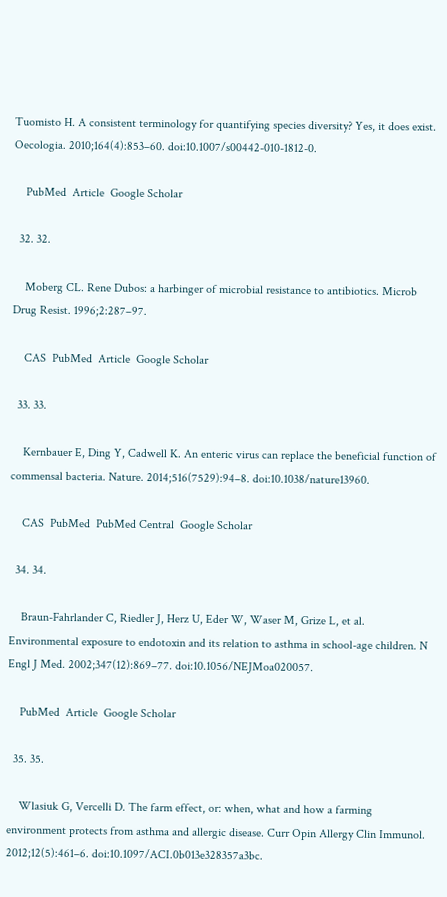Tuomisto H. A consistent terminology for quantifying species diversity? Yes, it does exist. Oecologia. 2010;164(4):853–60. doi:10.1007/s00442-010-1812-0.

    PubMed  Article  Google Scholar

  32. 32.

    Moberg CL. Rene Dubos: a harbinger of microbial resistance to antibiotics. Microb Drug Resist. 1996;2:287–97.

    CAS  PubMed  Article  Google Scholar

  33. 33.

    Kernbauer E, Ding Y, Cadwell K. An enteric virus can replace the beneficial function of commensal bacteria. Nature. 2014;516(7529):94–8. doi:10.1038/nature13960.

    CAS  PubMed  PubMed Central  Google Scholar

  34. 34.

    Braun-Fahrlander C, Riedler J, Herz U, Eder W, Waser M, Grize L, et al. Environmental exposure to endotoxin and its relation to asthma in school-age children. N Engl J Med. 2002;347(12):869–77. doi:10.1056/NEJMoa020057.

    PubMed  Article  Google Scholar

  35. 35.

    Wlasiuk G, Vercelli D. The farm effect, or: when, what and how a farming environment protects from asthma and allergic disease. Curr Opin Allergy Clin Immunol. 2012;12(5):461–6. doi:10.1097/ACI.0b013e328357a3bc.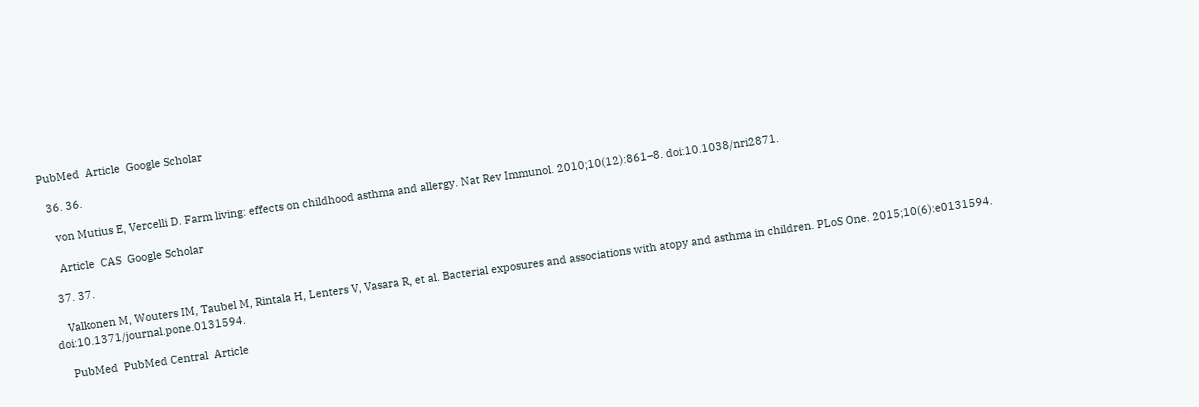PubMed  Article  Google Scholar

  36. 36.

    von Mutius E, Vercelli D. Farm living: effects on childhood asthma and allergy. Nat Rev Immunol. 2010;10(12):861–8. doi:10.1038/nri2871.

    Article  CAS  Google Scholar

  37. 37.

    Valkonen M, Wouters IM, Taubel M, Rintala H, Lenters V, Vasara R, et al. Bacterial exposures and associations with atopy and asthma in children. PLoS One. 2015;10(6):e0131594. doi:10.1371/journal.pone.0131594.

    PubMed  PubMed Central  Article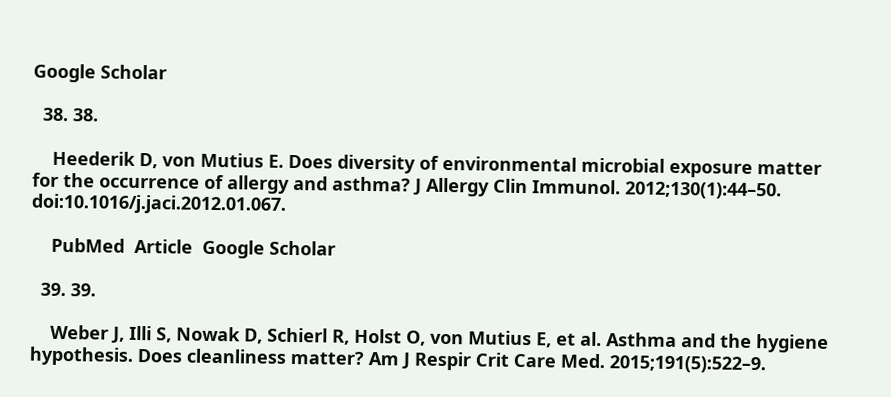Google Scholar

  38. 38.

    Heederik D, von Mutius E. Does diversity of environmental microbial exposure matter for the occurrence of allergy and asthma? J Allergy Clin Immunol. 2012;130(1):44–50. doi:10.1016/j.jaci.2012.01.067.

    PubMed  Article  Google Scholar

  39. 39.

    Weber J, Illi S, Nowak D, Schierl R, Holst O, von Mutius E, et al. Asthma and the hygiene hypothesis. Does cleanliness matter? Am J Respir Crit Care Med. 2015;191(5):522–9.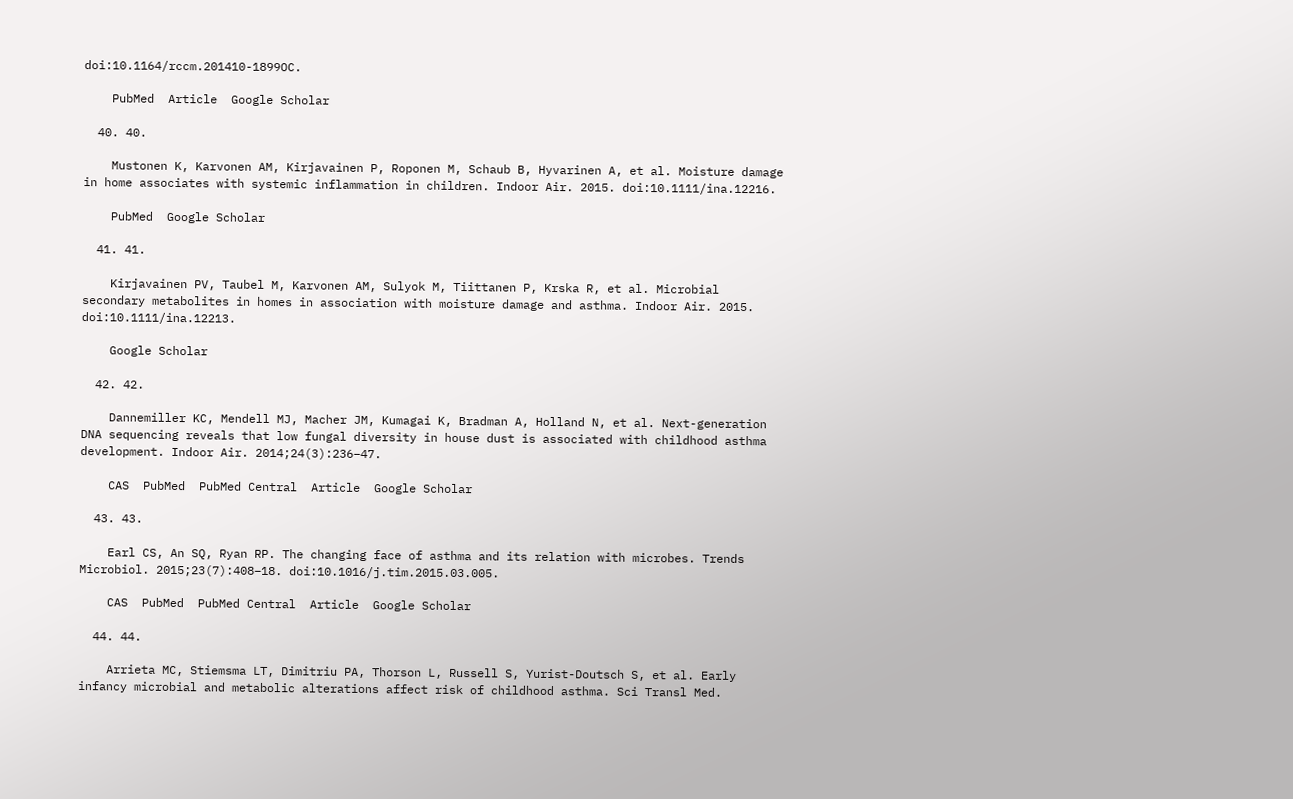doi:10.1164/rccm.201410-1899OC.

    PubMed  Article  Google Scholar

  40. 40.

    Mustonen K, Karvonen AM, Kirjavainen P, Roponen M, Schaub B, Hyvarinen A, et al. Moisture damage in home associates with systemic inflammation in children. Indoor Air. 2015. doi:10.1111/ina.12216.

    PubMed  Google Scholar

  41. 41.

    Kirjavainen PV, Taubel M, Karvonen AM, Sulyok M, Tiittanen P, Krska R, et al. Microbial secondary metabolites in homes in association with moisture damage and asthma. Indoor Air. 2015. doi:10.1111/ina.12213.

    Google Scholar

  42. 42.

    Dannemiller KC, Mendell MJ, Macher JM, Kumagai K, Bradman A, Holland N, et al. Next-generation DNA sequencing reveals that low fungal diversity in house dust is associated with childhood asthma development. Indoor Air. 2014;24(3):236–47.

    CAS  PubMed  PubMed Central  Article  Google Scholar

  43. 43.

    Earl CS, An SQ, Ryan RP. The changing face of asthma and its relation with microbes. Trends Microbiol. 2015;23(7):408–18. doi:10.1016/j.tim.2015.03.005.

    CAS  PubMed  PubMed Central  Article  Google Scholar

  44. 44.

    Arrieta MC, Stiemsma LT, Dimitriu PA, Thorson L, Russell S, Yurist-Doutsch S, et al. Early infancy microbial and metabolic alterations affect risk of childhood asthma. Sci Transl Med.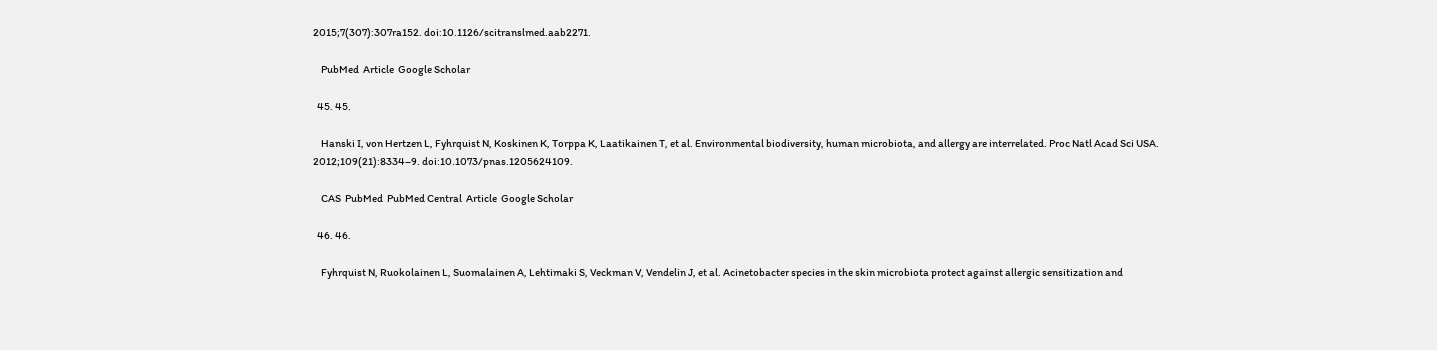2015;7(307):307ra152. doi:10.1126/scitranslmed.aab2271.

    PubMed  Article  Google Scholar

  45. 45.

    Hanski I, von Hertzen L, Fyhrquist N, Koskinen K, Torppa K, Laatikainen T, et al. Environmental biodiversity, human microbiota, and allergy are interrelated. Proc Natl Acad Sci USA. 2012;109(21):8334–9. doi:10.1073/pnas.1205624109.

    CAS  PubMed  PubMed Central  Article  Google Scholar

  46. 46.

    Fyhrquist N, Ruokolainen L, Suomalainen A, Lehtimaki S, Veckman V, Vendelin J, et al. Acinetobacter species in the skin microbiota protect against allergic sensitization and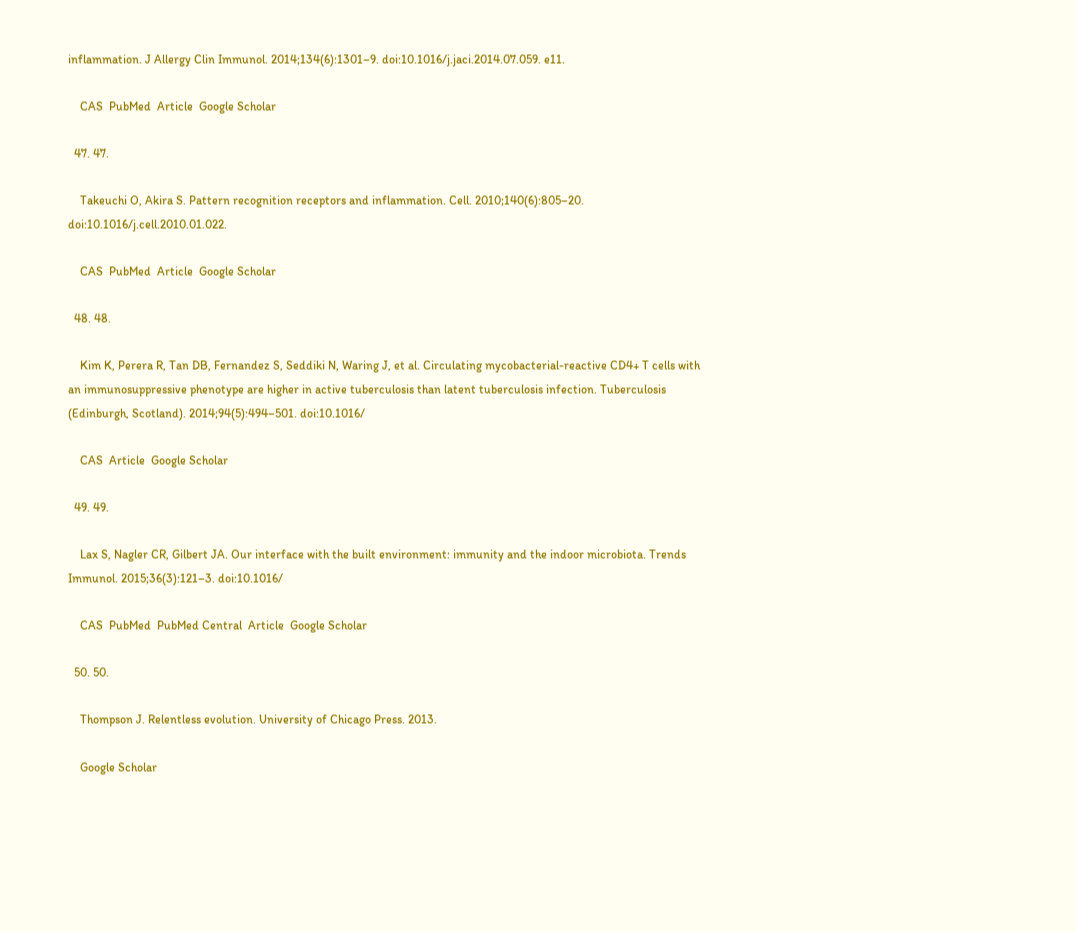inflammation. J Allergy Clin Immunol. 2014;134(6):1301–9. doi:10.1016/j.jaci.2014.07.059. e11.

    CAS  PubMed  Article  Google Scholar

  47. 47.

    Takeuchi O, Akira S. Pattern recognition receptors and inflammation. Cell. 2010;140(6):805–20. doi:10.1016/j.cell.2010.01.022.

    CAS  PubMed  Article  Google Scholar

  48. 48.

    Kim K, Perera R, Tan DB, Fernandez S, Seddiki N, Waring J, et al. Circulating mycobacterial-reactive CD4+ T cells with an immunosuppressive phenotype are higher in active tuberculosis than latent tuberculosis infection. Tuberculosis (Edinburgh, Scotland). 2014;94(5):494–501. doi:10.1016/

    CAS  Article  Google Scholar

  49. 49.

    Lax S, Nagler CR, Gilbert JA. Our interface with the built environment: immunity and the indoor microbiota. Trends Immunol. 2015;36(3):121–3. doi:10.1016/

    CAS  PubMed  PubMed Central  Article  Google Scholar

  50. 50.

    Thompson J. Relentless evolution. University of Chicago Press. 2013.

    Google Scholar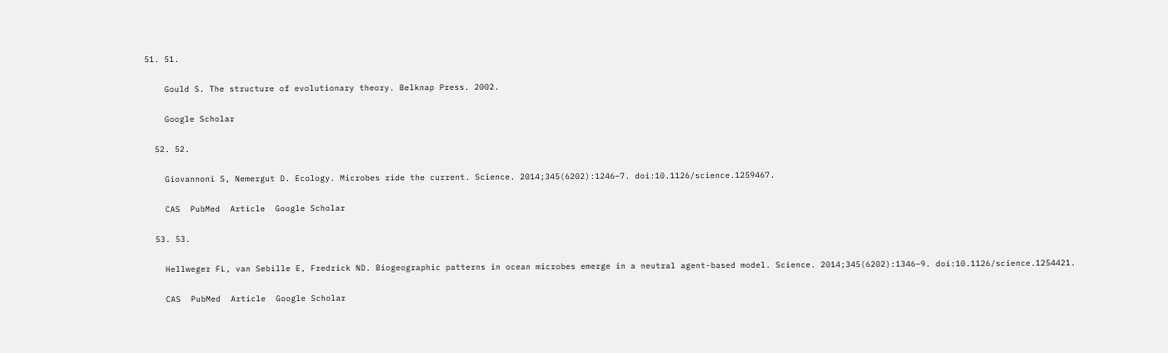51. 51.

    Gould S. The structure of evolutionary theory. Belknap Press. 2002.

    Google Scholar

  52. 52.

    Giovannoni S, Nemergut D. Ecology. Microbes ride the current. Science. 2014;345(6202):1246–7. doi:10.1126/science.1259467.

    CAS  PubMed  Article  Google Scholar

  53. 53.

    Hellweger FL, van Sebille E, Fredrick ND. Biogeographic patterns in ocean microbes emerge in a neutral agent-based model. Science. 2014;345(6202):1346–9. doi:10.1126/science.1254421.

    CAS  PubMed  Article  Google Scholar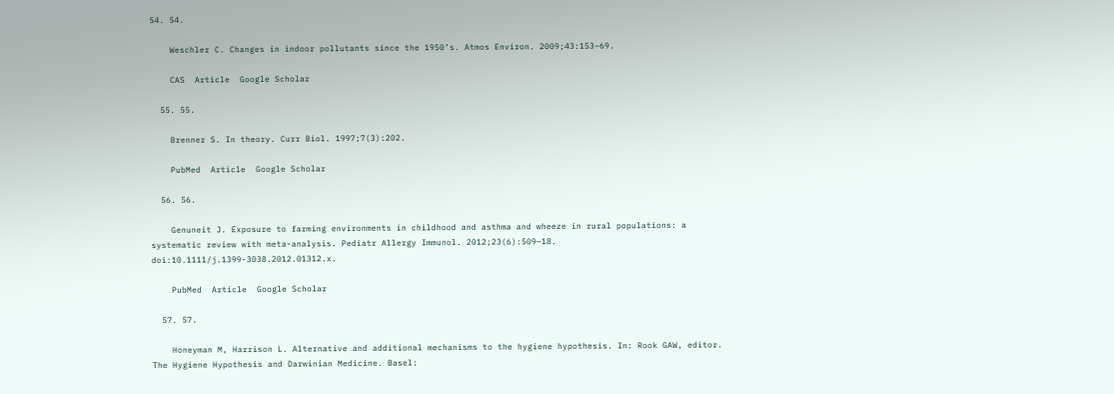54. 54.

    Weschler C. Changes in indoor pollutants since the 1950’s. Atmos Environ. 2009;43:153–69.

    CAS  Article  Google Scholar

  55. 55.

    Brenner S. In theory. Curr Biol. 1997;7(3):202.

    PubMed  Article  Google Scholar

  56. 56.

    Genuneit J. Exposure to farming environments in childhood and asthma and wheeze in rural populations: a systematic review with meta-analysis. Pediatr Allergy Immunol. 2012;23(6):509–18. doi:10.1111/j.1399-3038.2012.01312.x.

    PubMed  Article  Google Scholar

  57. 57.

    Honeyman M, Harrison L. Alternative and additional mechanisms to the hygiene hypothesis. In: Rook GAW, editor. The Hygiene Hypothesis and Darwinian Medicine. Basel: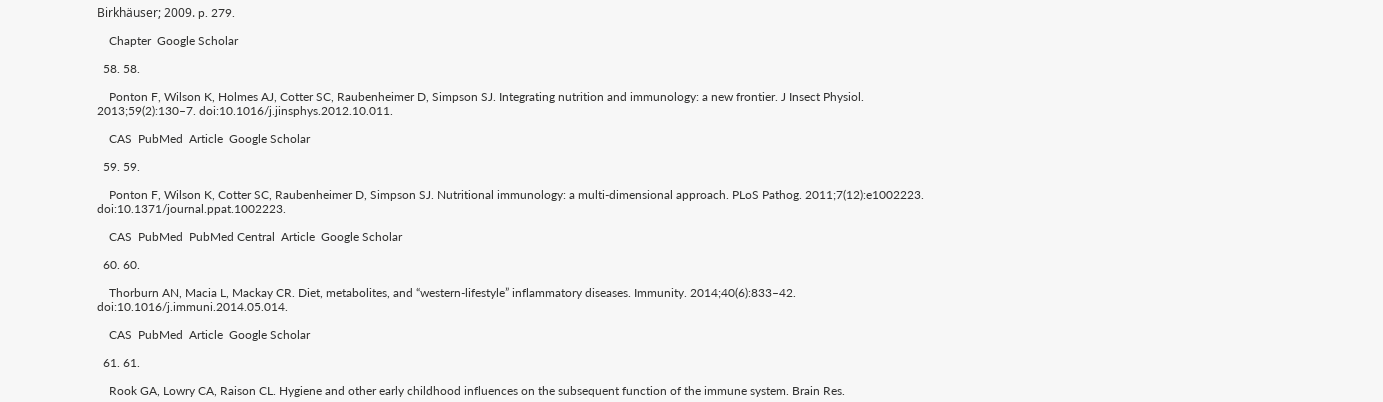Birkhäuser; 2009. p. 279.

    Chapter  Google Scholar

  58. 58.

    Ponton F, Wilson K, Holmes AJ, Cotter SC, Raubenheimer D, Simpson SJ. Integrating nutrition and immunology: a new frontier. J Insect Physiol. 2013;59(2):130–7. doi:10.1016/j.jinsphys.2012.10.011.

    CAS  PubMed  Article  Google Scholar

  59. 59.

    Ponton F, Wilson K, Cotter SC, Raubenheimer D, Simpson SJ. Nutritional immunology: a multi-dimensional approach. PLoS Pathog. 2011;7(12):e1002223. doi:10.1371/journal.ppat.1002223.

    CAS  PubMed  PubMed Central  Article  Google Scholar

  60. 60.

    Thorburn AN, Macia L, Mackay CR. Diet, metabolites, and “western-lifestyle” inflammatory diseases. Immunity. 2014;40(6):833–42. doi:10.1016/j.immuni.2014.05.014.

    CAS  PubMed  Article  Google Scholar

  61. 61.

    Rook GA, Lowry CA, Raison CL. Hygiene and other early childhood influences on the subsequent function of the immune system. Brain Res.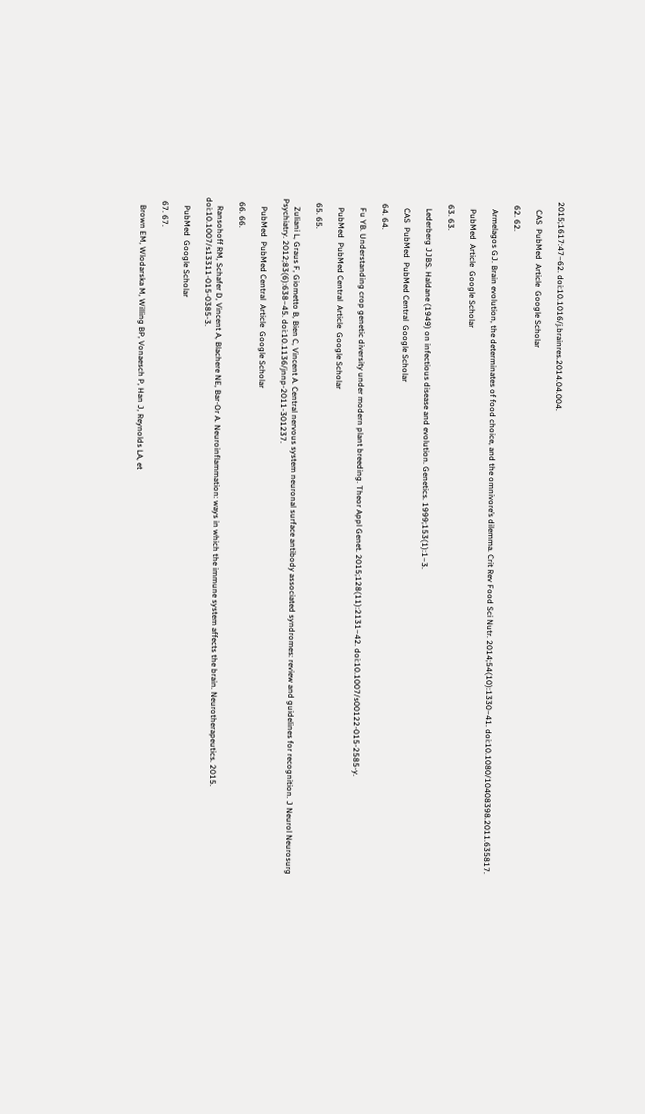2015;1617:47–62. doi:10.1016/j.brainres.2014.04.004.

    CAS  PubMed  Article  Google Scholar

  62. 62.

    Armelagos GJ. Brain evolution, the determinates of food choice, and the omnivore’s dilemma. Crit Rev Food Sci Nutr. 2014;54(10):1330–41. doi:10.1080/10408398.2011.635817.

    PubMed  Article  Google Scholar

  63. 63.

    Lederberg JJBS. Haldane (1949) on infectious disease and evolution. Genetics. 1999;153(1):1–3.

    CAS  PubMed  PubMed Central  Google Scholar

  64. 64.

    Fu YB. Understanding crop genetic diversity under modern plant breeding. Theor Appl Genet. 2015;128(11):2131–42. doi:10.1007/s00122-015-2585-y.

    PubMed  PubMed Central  Article  Google Scholar

  65. 65.

    Zuliani L, Graus F, Giometto B, Bien C, Vincent A. Central nervous system neuronal surface antibody associated syndromes: review and guidelines for recognition. J Neurol Neurosurg Psychiatry. 2012;83(6):638–45. doi:10.1136/jnnp-2011-301237.

    PubMed  PubMed Central  Article  Google Scholar

  66. 66.

    Ransohoff RM, Schafer D, Vincent A, Blachere NE, Bar-Or A. Neuroinflammation: ways in which the immune system affects the brain. Neurotherapeutics. 2015. doi:10.1007/s13311-015-0385-3.

    PubMed  Google Scholar

  67. 67.

    Brown EM, Wlodarska M, Willing BP, Vonaesch P, Han J, Reynolds LA, et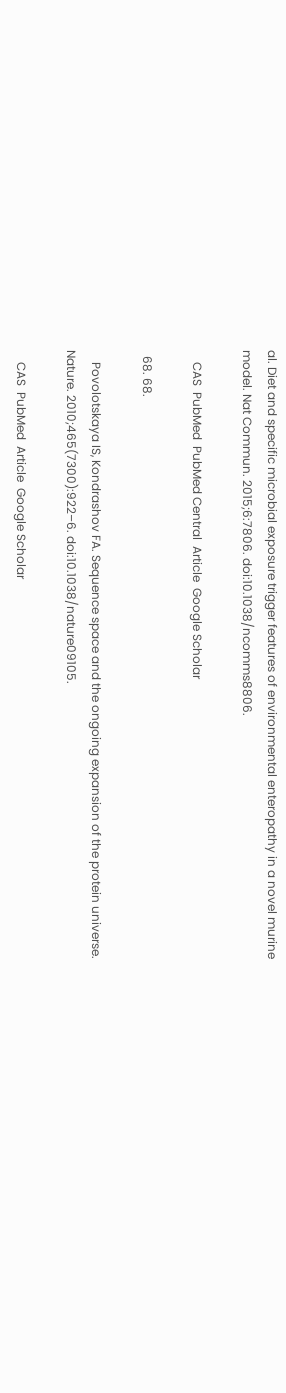al. Diet and specific microbial exposure trigger features of environmental enteropathy in a novel murine model. Nat Commun. 2015;6:7806. doi:10.1038/ncomms8806.

    CAS  PubMed  PubMed Central  Article  Google Scholar

  68. 68.

    Povolotskaya IS, Kondrashov FA. Sequence space and the ongoing expansion of the protein universe. Nature. 2010;465(7300):922–6. doi:10.1038/nature09105.

    CAS  PubMed  Article  Google Scholar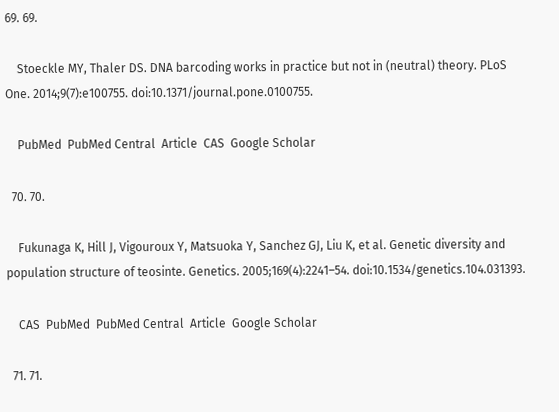69. 69.

    Stoeckle MY, Thaler DS. DNA barcoding works in practice but not in (neutral) theory. PLoS One. 2014;9(7):e100755. doi:10.1371/journal.pone.0100755.

    PubMed  PubMed Central  Article  CAS  Google Scholar

  70. 70.

    Fukunaga K, Hill J, Vigouroux Y, Matsuoka Y, Sanchez GJ, Liu K, et al. Genetic diversity and population structure of teosinte. Genetics. 2005;169(4):2241–54. doi:10.1534/genetics.104.031393.

    CAS  PubMed  PubMed Central  Article  Google Scholar

  71. 71.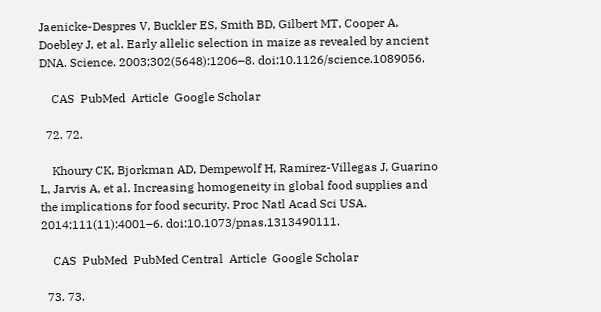Jaenicke-Despres V, Buckler ES, Smith BD, Gilbert MT, Cooper A, Doebley J, et al. Early allelic selection in maize as revealed by ancient DNA. Science. 2003;302(5648):1206–8. doi:10.1126/science.1089056.

    CAS  PubMed  Article  Google Scholar

  72. 72.

    Khoury CK, Bjorkman AD, Dempewolf H, Ramirez-Villegas J, Guarino L, Jarvis A, et al. Increasing homogeneity in global food supplies and the implications for food security. Proc Natl Acad Sci USA. 2014;111(11):4001–6. doi:10.1073/pnas.1313490111.

    CAS  PubMed  PubMed Central  Article  Google Scholar

  73. 73.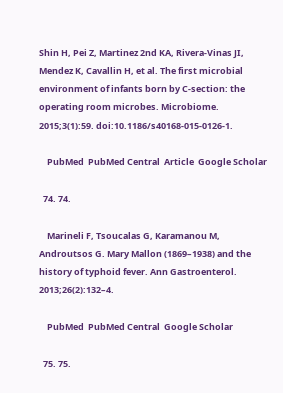Shin H, Pei Z, Martinez 2nd KA, Rivera-Vinas JI, Mendez K, Cavallin H, et al. The first microbial environment of infants born by C-section: the operating room microbes. Microbiome. 2015;3(1):59. doi:10.1186/s40168-015-0126-1.

    PubMed  PubMed Central  Article  Google Scholar

  74. 74.

    Marineli F, Tsoucalas G, Karamanou M, Androutsos G. Mary Mallon (1869–1938) and the history of typhoid fever. Ann Gastroenterol. 2013;26(2):132–4.

    PubMed  PubMed Central  Google Scholar

  75. 75.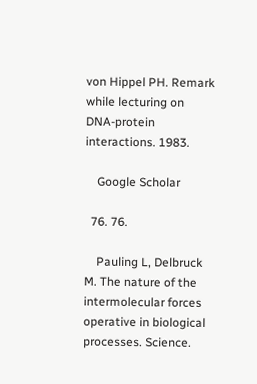von Hippel PH. Remark while lecturing on DNA-protein interactions. 1983.

    Google Scholar

  76. 76.

    Pauling L, Delbruck M. The nature of the intermolecular forces operative in biological processes. Science.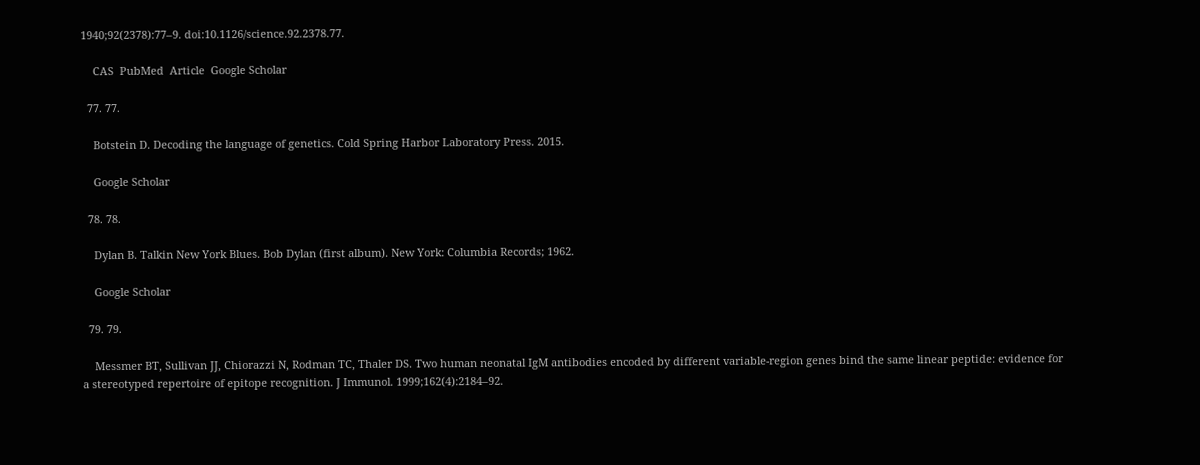1940;92(2378):77–9. doi:10.1126/science.92.2378.77.

    CAS  PubMed  Article  Google Scholar

  77. 77.

    Botstein D. Decoding the language of genetics. Cold Spring Harbor Laboratory Press. 2015.

    Google Scholar

  78. 78.

    Dylan B. Talkin New York Blues. Bob Dylan (first album). New York: Columbia Records; 1962.

    Google Scholar

  79. 79.

    Messmer BT, Sullivan JJ, Chiorazzi N, Rodman TC, Thaler DS. Two human neonatal IgM antibodies encoded by different variable-region genes bind the same linear peptide: evidence for a stereotyped repertoire of epitope recognition. J Immunol. 1999;162(4):2184–92.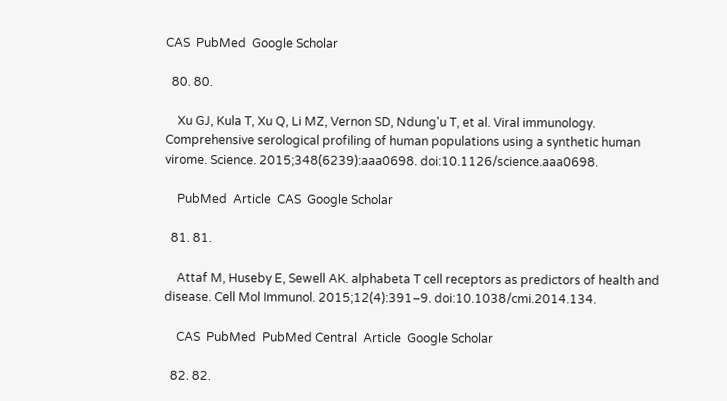CAS  PubMed  Google Scholar

  80. 80.

    Xu GJ, Kula T, Xu Q, Li MZ, Vernon SD, Ndung'u T, et al. Viral immunology. Comprehensive serological profiling of human populations using a synthetic human virome. Science. 2015;348(6239):aaa0698. doi:10.1126/science.aaa0698.

    PubMed  Article  CAS  Google Scholar

  81. 81.

    Attaf M, Huseby E, Sewell AK. alphabeta T cell receptors as predictors of health and disease. Cell Mol Immunol. 2015;12(4):391–9. doi:10.1038/cmi.2014.134.

    CAS  PubMed  PubMed Central  Article  Google Scholar

  82. 82.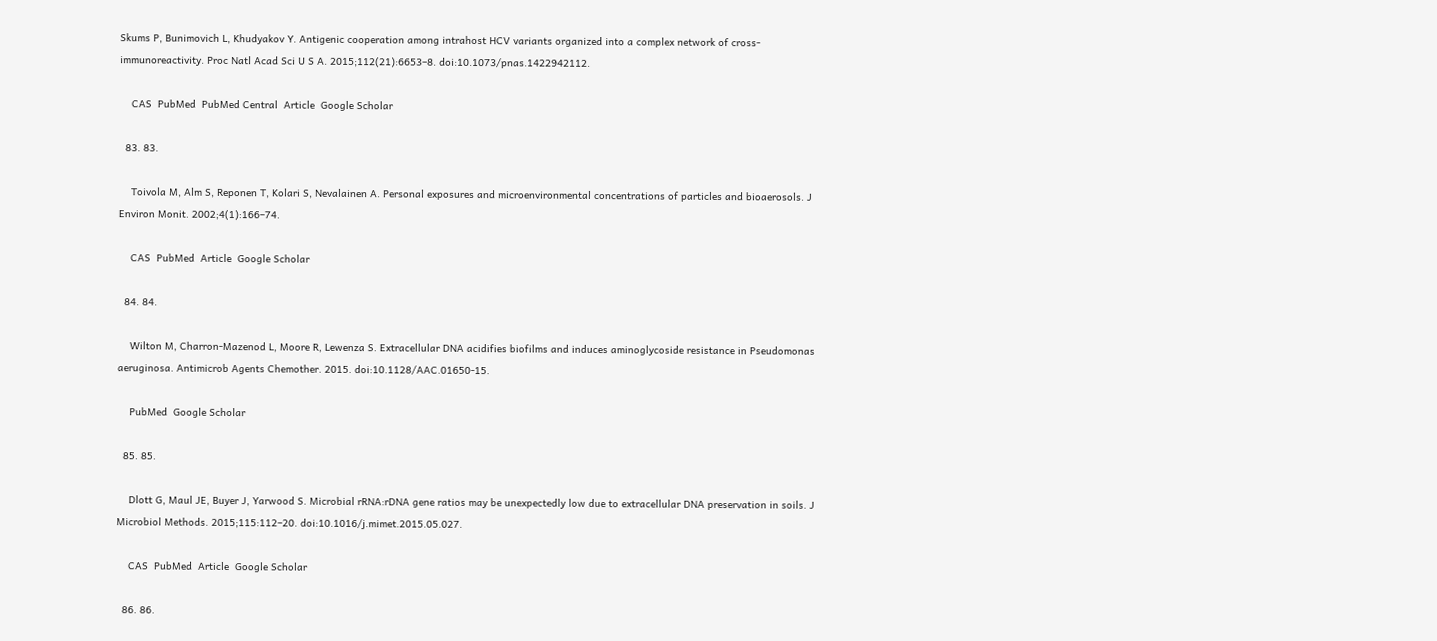Skums P, Bunimovich L, Khudyakov Y. Antigenic cooperation among intrahost HCV variants organized into a complex network of cross-immunoreactivity. Proc Natl Acad Sci U S A. 2015;112(21):6653–8. doi:10.1073/pnas.1422942112.

    CAS  PubMed  PubMed Central  Article  Google Scholar

  83. 83.

    Toivola M, Alm S, Reponen T, Kolari S, Nevalainen A. Personal exposures and microenvironmental concentrations of particles and bioaerosols. J Environ Monit. 2002;4(1):166–74.

    CAS  PubMed  Article  Google Scholar

  84. 84.

    Wilton M, Charron-Mazenod L, Moore R, Lewenza S. Extracellular DNA acidifies biofilms and induces aminoglycoside resistance in Pseudomonas aeruginosa. Antimicrob Agents Chemother. 2015. doi:10.1128/AAC.01650-15.

    PubMed  Google Scholar

  85. 85.

    Dlott G, Maul JE, Buyer J, Yarwood S. Microbial rRNA:rDNA gene ratios may be unexpectedly low due to extracellular DNA preservation in soils. J Microbiol Methods. 2015;115:112–20. doi:10.1016/j.mimet.2015.05.027.

    CAS  PubMed  Article  Google Scholar

  86. 86.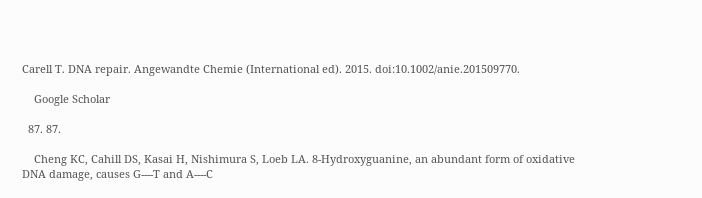Carell T. DNA repair. Angewandte Chemie (International ed). 2015. doi:10.1002/anie.201509770.

    Google Scholar

  87. 87.

    Cheng KC, Cahill DS, Kasai H, Nishimura S, Loeb LA. 8-Hydroxyguanine, an abundant form of oxidative DNA damage, causes G----T and A----C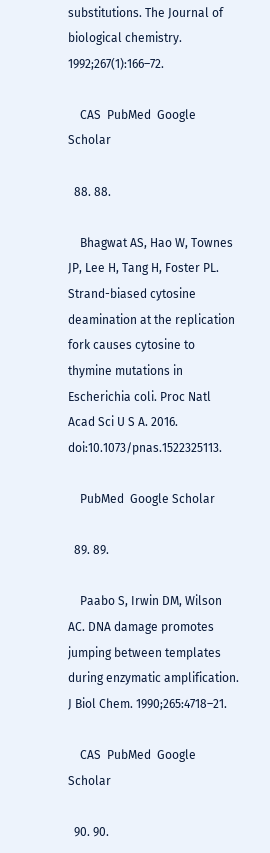substitutions. The Journal of biological chemistry. 1992;267(1):166–72.

    CAS  PubMed  Google Scholar

  88. 88.

    Bhagwat AS, Hao W, Townes JP, Lee H, Tang H, Foster PL. Strand-biased cytosine deamination at the replication fork causes cytosine to thymine mutations in Escherichia coli. Proc Natl Acad Sci U S A. 2016. doi:10.1073/pnas.1522325113.

    PubMed  Google Scholar

  89. 89.

    Paabo S, Irwin DM, Wilson AC. DNA damage promotes jumping between templates during enzymatic amplification. J Biol Chem. 1990;265:4718–21.

    CAS  PubMed  Google Scholar

  90. 90.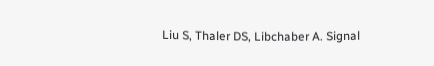Liu S, Thaler DS, Libchaber A. Signal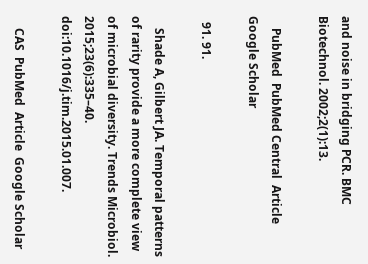and noise in bridging PCR. BMC Biotechnol. 2002;2(1):13.

    PubMed  PubMed Central  Article  Google Scholar

  91. 91.

    Shade A, Gilbert JA. Temporal patterns of rarity provide a more complete view of microbial diversity. Trends Microbiol. 2015;23(6):335–40. doi:10.1016/j.tim.2015.01.007.

    CAS  PubMed  Article  Google Scholar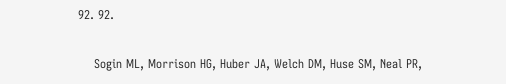92. 92.

    Sogin ML, Morrison HG, Huber JA, Welch DM, Huse SM, Neal PR,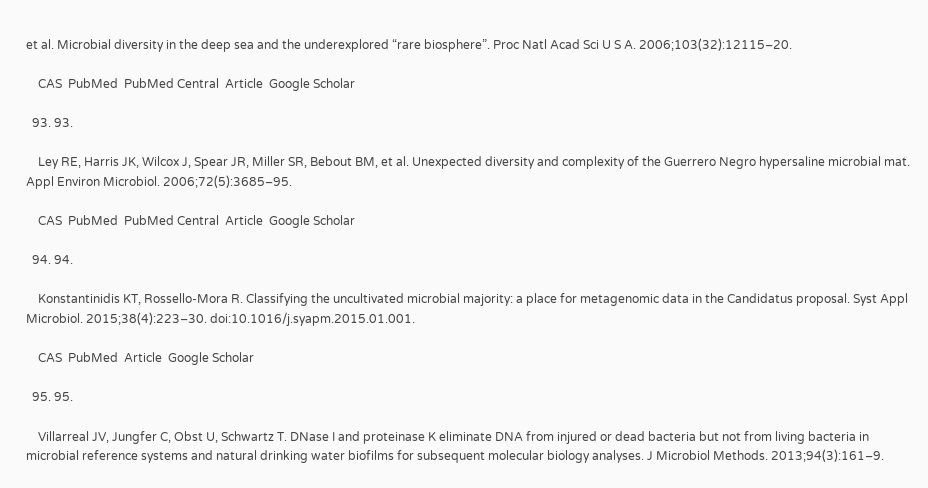et al. Microbial diversity in the deep sea and the underexplored “rare biosphere”. Proc Natl Acad Sci U S A. 2006;103(32):12115–20.

    CAS  PubMed  PubMed Central  Article  Google Scholar

  93. 93.

    Ley RE, Harris JK, Wilcox J, Spear JR, Miller SR, Bebout BM, et al. Unexpected diversity and complexity of the Guerrero Negro hypersaline microbial mat. Appl Environ Microbiol. 2006;72(5):3685–95.

    CAS  PubMed  PubMed Central  Article  Google Scholar

  94. 94.

    Konstantinidis KT, Rossello-Mora R. Classifying the uncultivated microbial majority: a place for metagenomic data in the Candidatus proposal. Syst Appl Microbiol. 2015;38(4):223–30. doi:10.1016/j.syapm.2015.01.001.

    CAS  PubMed  Article  Google Scholar

  95. 95.

    Villarreal JV, Jungfer C, Obst U, Schwartz T. DNase I and proteinase K eliminate DNA from injured or dead bacteria but not from living bacteria in microbial reference systems and natural drinking water biofilms for subsequent molecular biology analyses. J Microbiol Methods. 2013;94(3):161–9.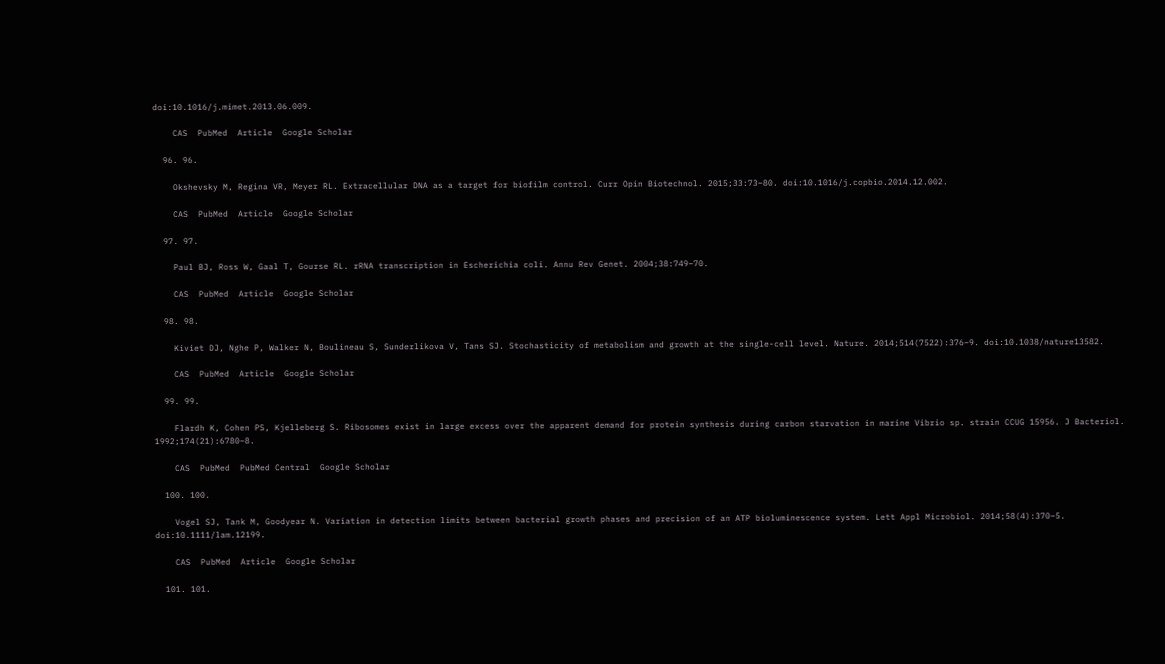doi:10.1016/j.mimet.2013.06.009.

    CAS  PubMed  Article  Google Scholar

  96. 96.

    Okshevsky M, Regina VR, Meyer RL. Extracellular DNA as a target for biofilm control. Curr Opin Biotechnol. 2015;33:73–80. doi:10.1016/j.copbio.2014.12.002.

    CAS  PubMed  Article  Google Scholar

  97. 97.

    Paul BJ, Ross W, Gaal T, Gourse RL. rRNA transcription in Escherichia coli. Annu Rev Genet. 2004;38:749–70.

    CAS  PubMed  Article  Google Scholar

  98. 98.

    Kiviet DJ, Nghe P, Walker N, Boulineau S, Sunderlikova V, Tans SJ. Stochasticity of metabolism and growth at the single-cell level. Nature. 2014;514(7522):376–9. doi:10.1038/nature13582.

    CAS  PubMed  Article  Google Scholar

  99. 99.

    Flardh K, Cohen PS, Kjelleberg S. Ribosomes exist in large excess over the apparent demand for protein synthesis during carbon starvation in marine Vibrio sp. strain CCUG 15956. J Bacteriol. 1992;174(21):6780–8.

    CAS  PubMed  PubMed Central  Google Scholar

  100. 100.

    Vogel SJ, Tank M, Goodyear N. Variation in detection limits between bacterial growth phases and precision of an ATP bioluminescence system. Lett Appl Microbiol. 2014;58(4):370–5. doi:10.1111/lam.12199.

    CAS  PubMed  Article  Google Scholar

  101. 101.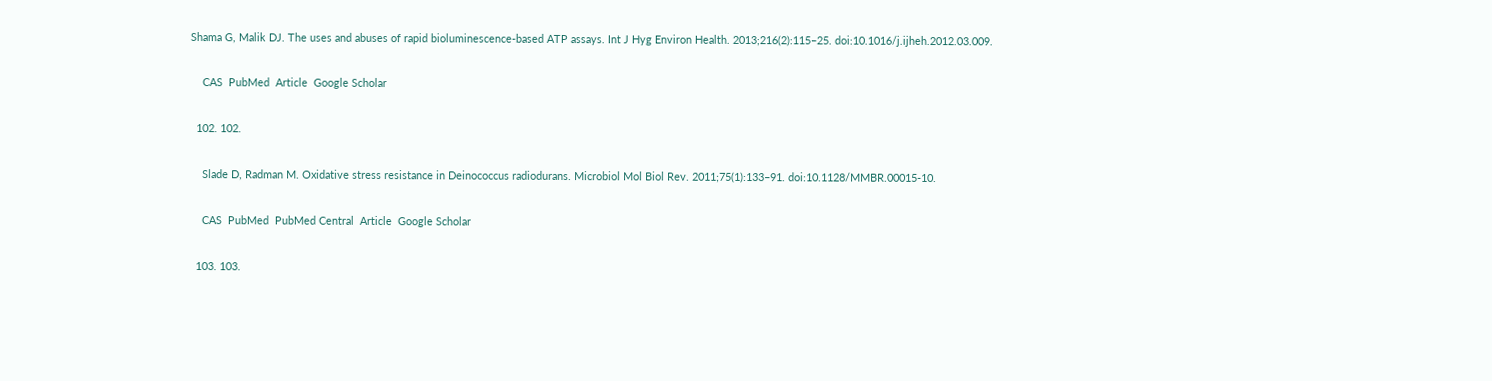Shama G, Malik DJ. The uses and abuses of rapid bioluminescence-based ATP assays. Int J Hyg Environ Health. 2013;216(2):115–25. doi:10.1016/j.ijheh.2012.03.009.

    CAS  PubMed  Article  Google Scholar

  102. 102.

    Slade D, Radman M. Oxidative stress resistance in Deinococcus radiodurans. Microbiol Mol Biol Rev. 2011;75(1):133–91. doi:10.1128/MMBR.00015-10.

    CAS  PubMed  PubMed Central  Article  Google Scholar

  103. 103.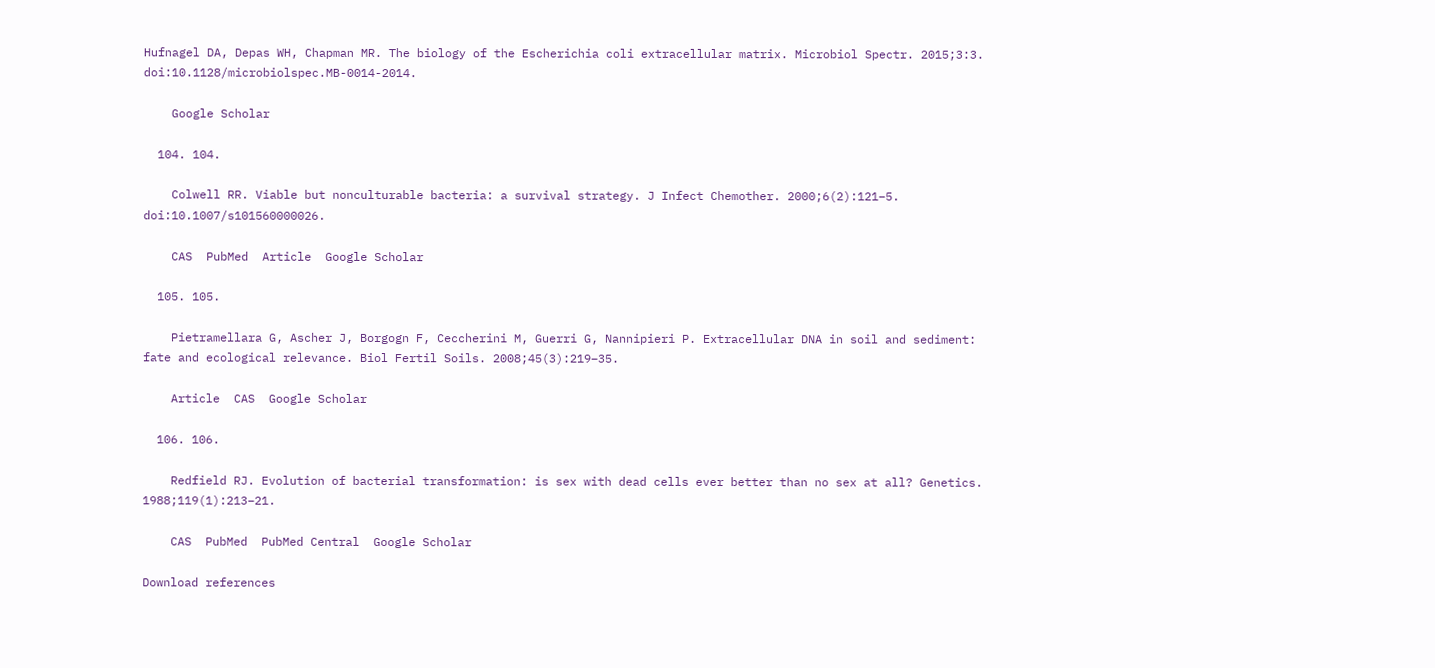Hufnagel DA, Depas WH, Chapman MR. The biology of the Escherichia coli extracellular matrix. Microbiol Spectr. 2015;3:3. doi:10.1128/microbiolspec.MB-0014-2014.

    Google Scholar

  104. 104.

    Colwell RR. Viable but nonculturable bacteria: a survival strategy. J Infect Chemother. 2000;6(2):121–5. doi:10.1007/s101560000026.

    CAS  PubMed  Article  Google Scholar

  105. 105.

    Pietramellara G, Ascher J, Borgogn F, Ceccherini M, Guerri G, Nannipieri P. Extracellular DNA in soil and sediment: fate and ecological relevance. Biol Fertil Soils. 2008;45(3):219–35.

    Article  CAS  Google Scholar

  106. 106.

    Redfield RJ. Evolution of bacterial transformation: is sex with dead cells ever better than no sex at all? Genetics. 1988;119(1):213–21.

    CAS  PubMed  PubMed Central  Google Scholar

Download references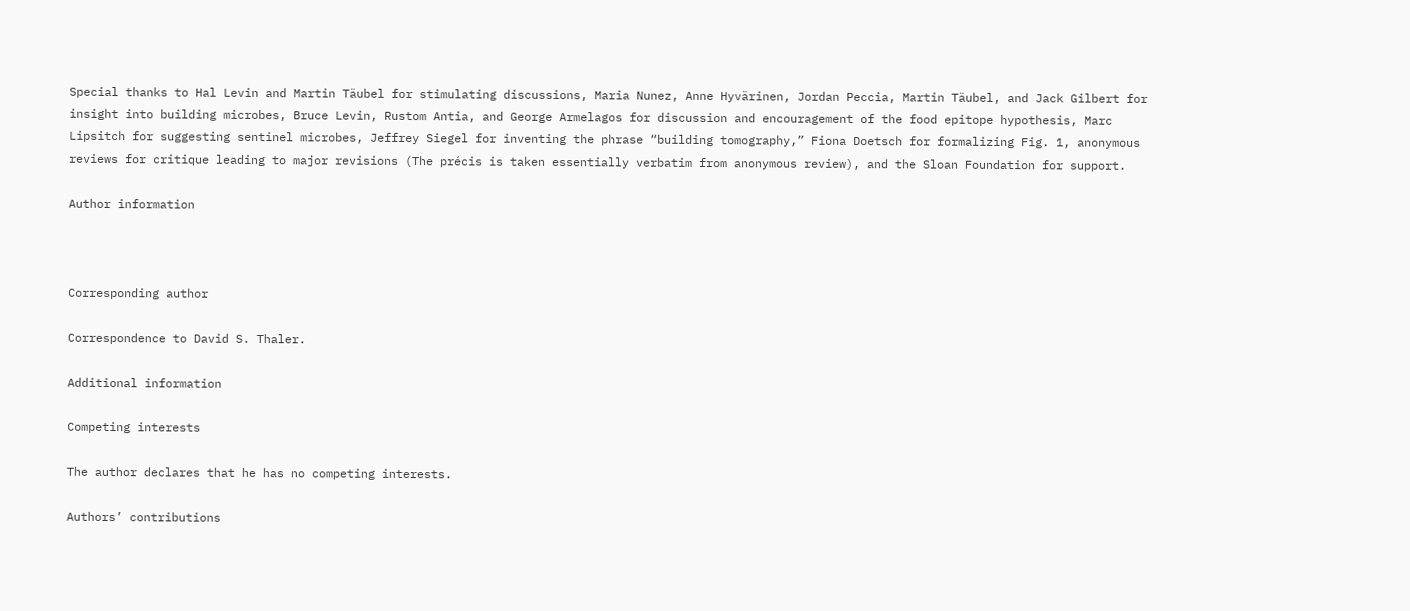Special thanks to Hal Levin and Martin Täubel for stimulating discussions, Maria Nunez, Anne Hyvärinen, Jordan Peccia, Martin Täubel, and Jack Gilbert for insight into building microbes, Bruce Levin, Rustom Antia, and George Armelagos for discussion and encouragement of the food epitope hypothesis, Marc Lipsitch for suggesting sentinel microbes, Jeffrey Siegel for inventing the phrase “building tomography,” Fiona Doetsch for formalizing Fig. 1, anonymous reviews for critique leading to major revisions (The précis is taken essentially verbatim from anonymous review), and the Sloan Foundation for support.

Author information



Corresponding author

Correspondence to David S. Thaler.

Additional information

Competing interests

The author declares that he has no competing interests.

Authors’ contributions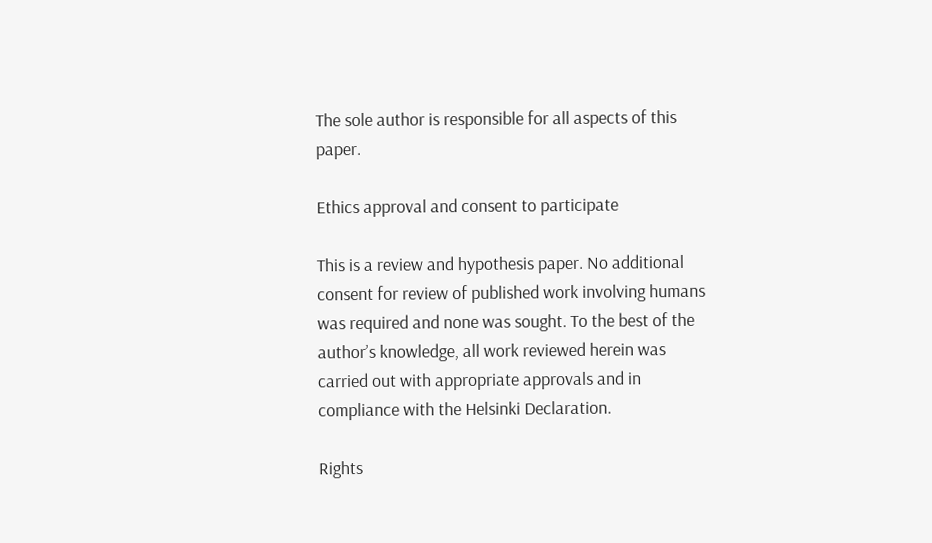The sole author is responsible for all aspects of this paper.

Ethics approval and consent to participate

This is a review and hypothesis paper. No additional consent for review of published work involving humans was required and none was sought. To the best of the author’s knowledge, all work reviewed herein was carried out with appropriate approvals and in compliance with the Helsinki Declaration.

Rights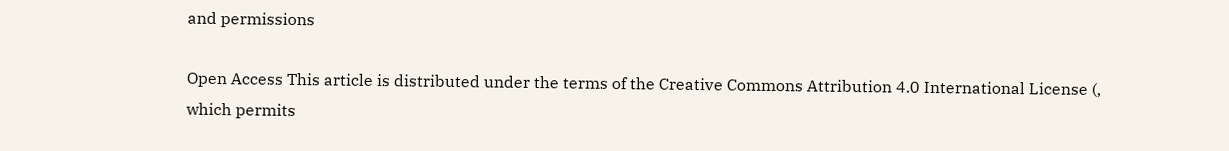and permissions

Open Access This article is distributed under the terms of the Creative Commons Attribution 4.0 International License (, which permits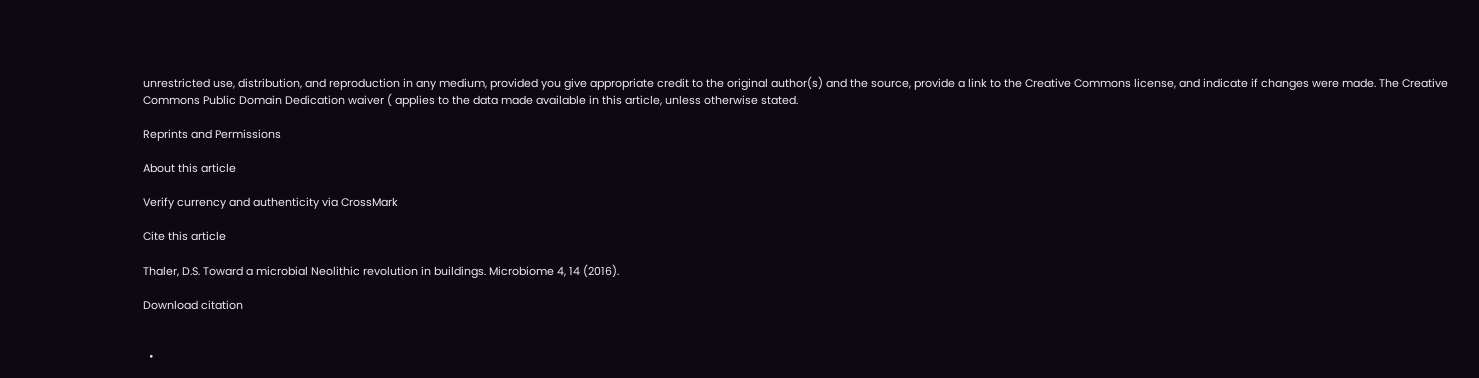unrestricted use, distribution, and reproduction in any medium, provided you give appropriate credit to the original author(s) and the source, provide a link to the Creative Commons license, and indicate if changes were made. The Creative Commons Public Domain Dedication waiver ( applies to the data made available in this article, unless otherwise stated.

Reprints and Permissions

About this article

Verify currency and authenticity via CrossMark

Cite this article

Thaler, D.S. Toward a microbial Neolithic revolution in buildings. Microbiome 4, 14 (2016).

Download citation


  •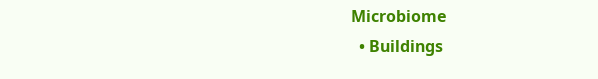Microbiome
  • Buildings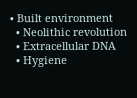• Built environment
  • Neolithic revolution
  • Extracellular DNA
  • Hygiene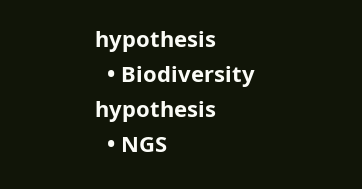hypothesis
  • Biodiversity hypothesis
  • NGS